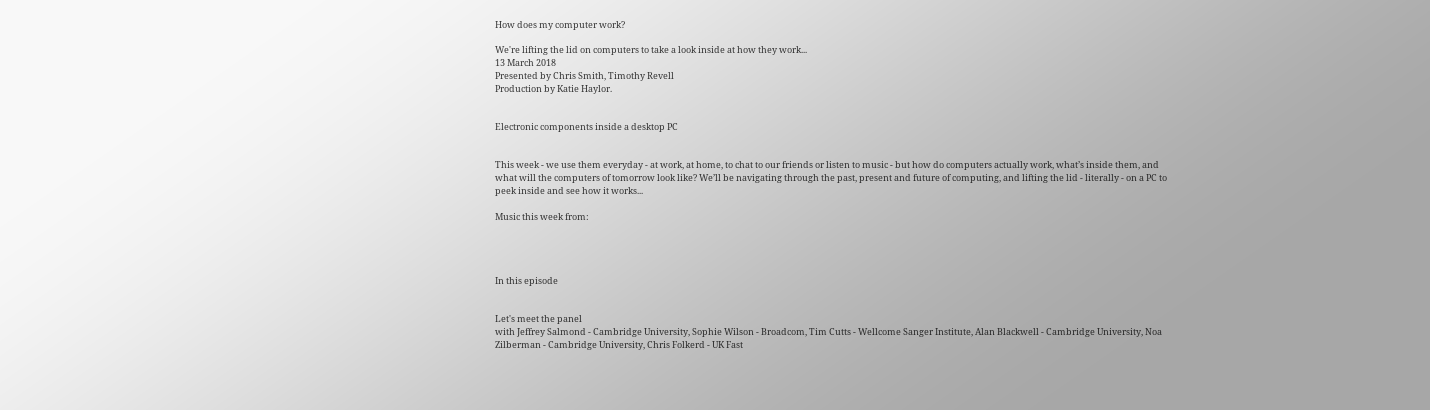How does my computer work?

We're lifting the lid on computers to take a look inside at how they work...
13 March 2018
Presented by Chris Smith, Timothy Revell
Production by Katie Haylor.


Electronic components inside a desktop PC


This week - we use them everyday - at work, at home, to chat to our friends or listen to music - but how do computers actually work, what’s inside them, and what will the computers of tomorrow look like? We’ll be navigating through the past, present and future of computing, and lifting the lid - literally - on a PC to peek inside and see how it works...

Music this week from:




In this episode


Let's meet the panel
with Jeffrey Salmond - Cambridge University, Sophie Wilson - Broadcom, Tim Cutts - Wellcome Sanger Institute, Alan Blackwell - Cambridge University, Noa Zilberman - Cambridge University, Chris Folkerd - UK Fast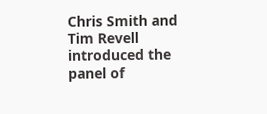Chris Smith and Tim Revell introduced the panel of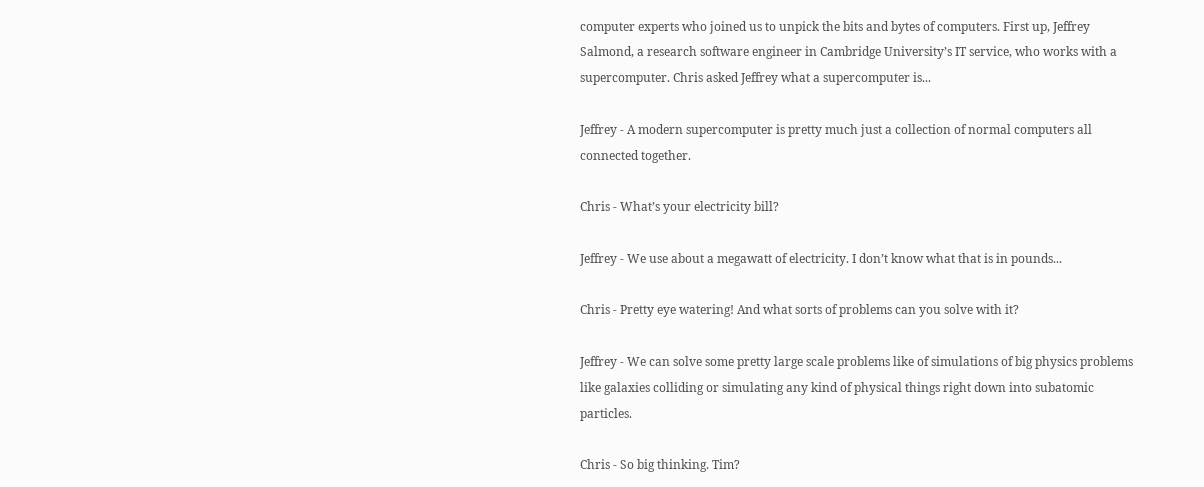computer experts who joined us to unpick the bits and bytes of computers. First up, Jeffrey Salmond, a research software engineer in Cambridge University’s IT service, who works with a supercomputer. Chris asked Jeffrey what a supercomputer is...

Jeffrey - A modern supercomputer is pretty much just a collection of normal computers all connected together.

Chris - What’s your electricity bill?

Jeffrey - We use about a megawatt of electricity. I don’t know what that is in pounds...

Chris - Pretty eye watering! And what sorts of problems can you solve with it?

Jeffrey - We can solve some pretty large scale problems like of simulations of big physics problems like galaxies colliding or simulating any kind of physical things right down into subatomic particles.

Chris - So big thinking. Tim?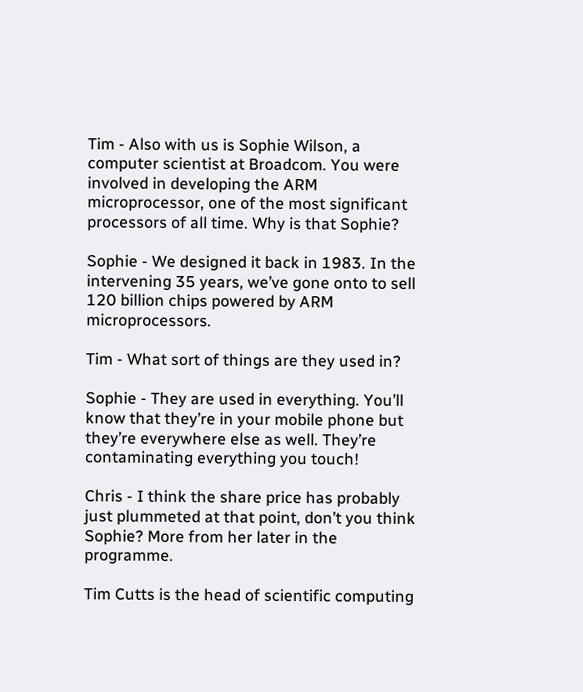Tim - Also with us is Sophie Wilson, a computer scientist at Broadcom. You were involved in developing the ARM microprocessor, one of the most significant processors of all time. Why is that Sophie?

Sophie - We designed it back in 1983. In the intervening 35 years, we’ve gone onto to sell 120 billion chips powered by ARM microprocessors.

Tim - What sort of things are they used in?

Sophie - They are used in everything. You’ll know that they’re in your mobile phone but they’re everywhere else as well. They’re contaminating everything you touch!

Chris - I think the share price has probably just plummeted at that point, don’t you think Sophie? More from her later in the programme.

Tim Cutts is the head of scientific computing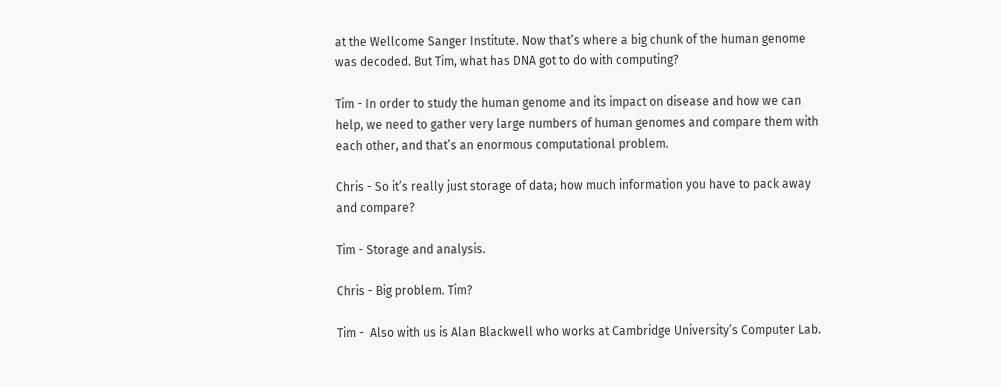at the Wellcome Sanger Institute. Now that’s where a big chunk of the human genome was decoded. But Tim, what has DNA got to do with computing?

Tim - In order to study the human genome and its impact on disease and how we can help, we need to gather very large numbers of human genomes and compare them with each other, and that’s an enormous computational problem.

Chris - So it’s really just storage of data; how much information you have to pack away and compare?

Tim - Storage and analysis.

Chris - Big problem. Tim?

Tim -  Also with us is Alan Blackwell who works at Cambridge University’s Computer Lab.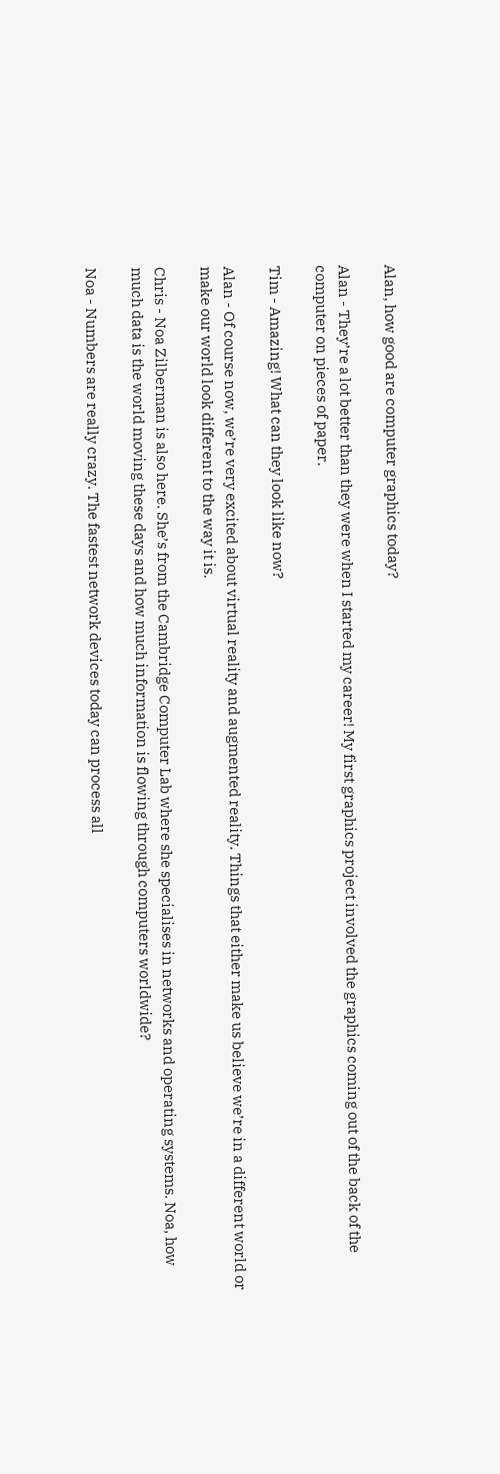Alan, how good are computer graphics today?

Alan - They’re a lot better than they were when I started my career! My first graphics project involved the graphics coming out of the back of the computer on pieces of paper.

Tim - Amazing! What can they look like now?

Alan - Of course now, we’re very excited about virtual reality and augmented reality. Things that either make us believe we’re in a different world or make our world look different to the way it is.

Chris - Noa Zilberman is also here. She’s from the Cambridge Computer Lab where she specialises in networks and operating systems. Noa, how much data is the world moving these days and how much information is flowing through computers worldwide?

Noa - Numbers are really crazy. The fastest network devices today can process all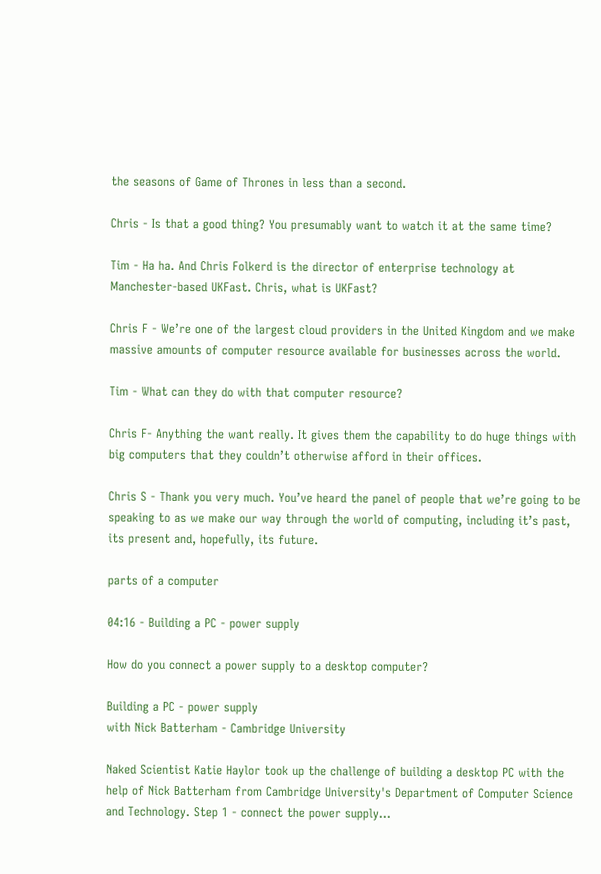the seasons of Game of Thrones in less than a second.

Chris - Is that a good thing? You presumably want to watch it at the same time?

Tim - Ha ha. And Chris Folkerd is the director of enterprise technology at Manchester-based UKFast. Chris, what is UKFast?

Chris F - We’re one of the largest cloud providers in the United Kingdom and we make massive amounts of computer resource available for businesses across the world.

Tim - What can they do with that computer resource?

Chris F- Anything the want really. It gives them the capability to do huge things with big computers that they couldn’t otherwise afford in their offices.

Chris S - Thank you very much. You’ve heard the panel of people that we’re going to be speaking to as we make our way through the world of computing, including it’s past, its present and, hopefully, its future.

parts of a computer

04:16 - Building a PC - power supply

How do you connect a power supply to a desktop computer?

Building a PC - power supply
with Nick Batterham - Cambridge University

Naked Scientist Katie Haylor took up the challenge of building a desktop PC with the help of Nick Batterham from Cambridge University's Department of Computer Science and Technology. Step 1 - connect the power supply...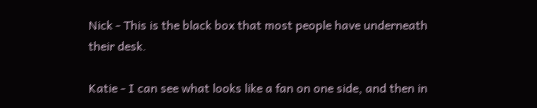Nick - This is the black box that most people have underneath their desk.

Katie - I can see what looks like a fan on one side, and then in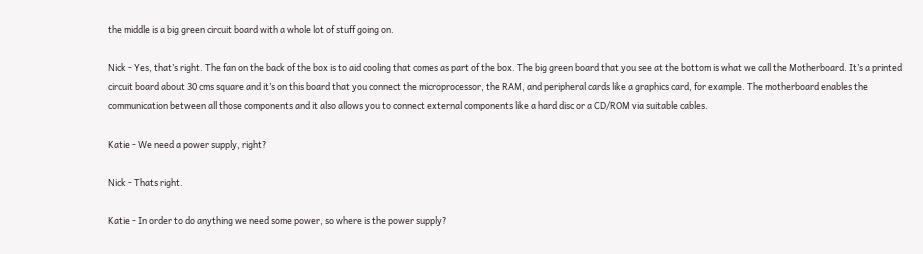the middle is a big green circuit board with a whole lot of stuff going on.

Nick - Yes, that’s right. The fan on the back of the box is to aid cooling that comes as part of the box. The big green board that you see at the bottom is what we call the Motherboard. It’s a printed circuit board about 30 cms square and it’s on this board that you connect the microprocessor, the RAM, and peripheral cards like a graphics card, for example. The motherboard enables the communication between all those components and it also allows you to connect external components like a hard disc or a CD/ROM via suitable cables.

Katie - We need a power supply, right?

Nick - Thats right.

Katie - In order to do anything we need some power, so where is the power supply?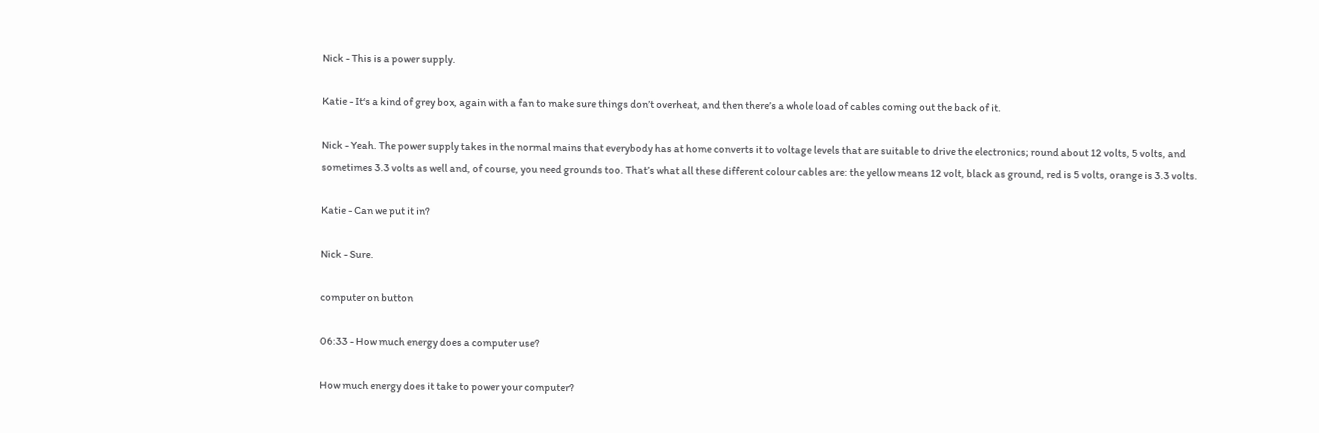Nick - This is a power supply.

Katie - It‘s a kind of grey box, again with a fan to make sure things don’t overheat, and then there’s a whole load of cables coming out the back of it.

Nick - Yeah. The power supply takes in the normal mains that everybody has at home converts it to voltage levels that are suitable to drive the electronics; round about 12 volts, 5 volts, and sometimes 3.3 volts as well and, of course, you need grounds too. That’s what all these different colour cables are: the yellow means 12 volt, black as ground, red is 5 volts, orange is 3.3 volts.

Katie - Can we put it in?

Nick - Sure.

computer on button

06:33 - How much energy does a computer use?

How much energy does it take to power your computer?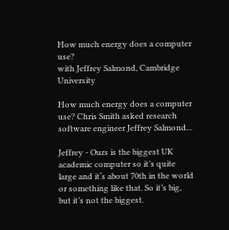How much energy does a computer use?
with Jeffrey Salmond, Cambridge University

How much energy does a computer use? Chris Smith asked research software engineer Jeffrey Salmond...

Jeffrey - Ours is the biggest UK academic computer so it’s quite large and it‘s about 70th in the world or something like that. So it’s big, but it’s not the biggest.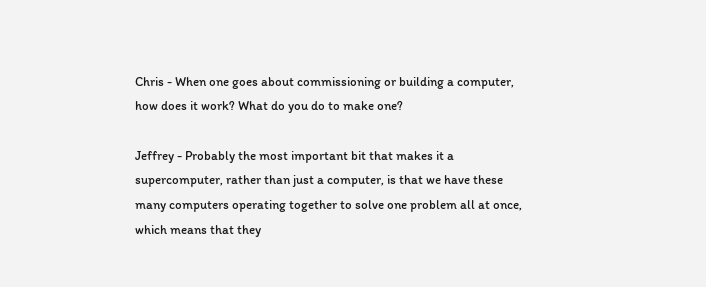Chris - When one goes about commissioning or building a computer, how does it work? What do you do to make one?

Jeffrey - Probably the most important bit that makes it a supercomputer, rather than just a computer, is that we have these many computers operating together to solve one problem all at once, which means that they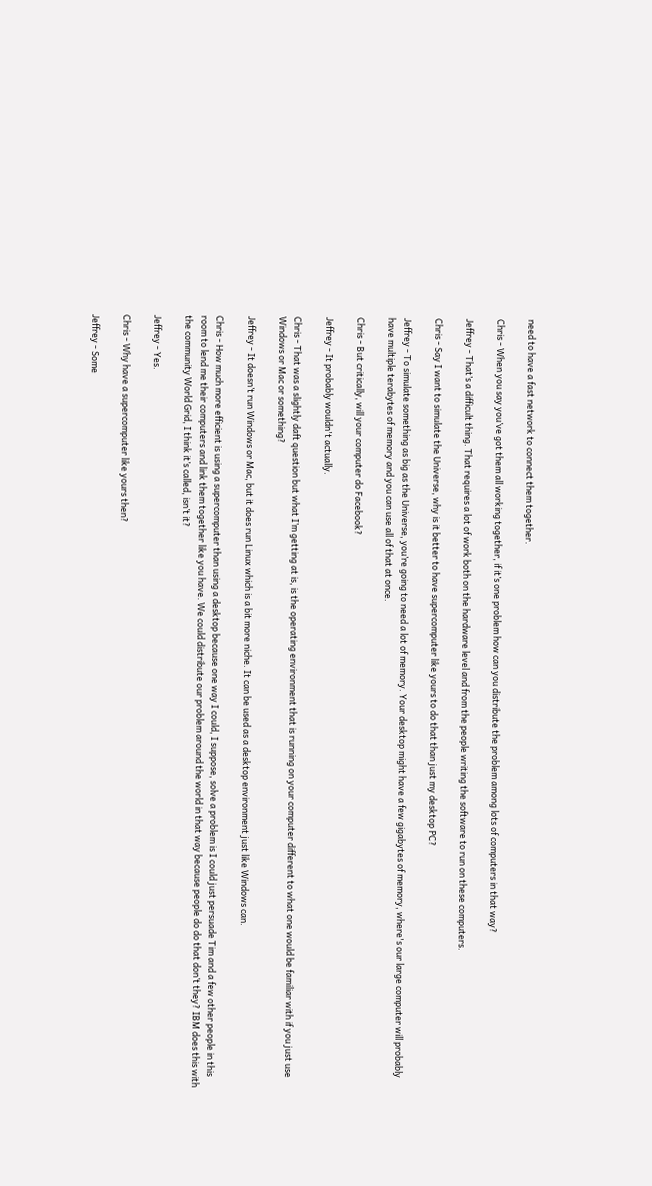need to have a fast network to connect them together.

Chris - When you say you’ve got them all working together, if it’s one problem how can you distribute the problem among lots of computers in that way?

Jeffrey - That’s a difficult thing. That requires a lot of work both on the hardware level and from the people writing the software to run on these computers.

Chris - Say I want to simulate the Universe, why is it better to have supercomputer like yours to do that than just my desktop PC?

Jeffrey - To simulate something as big as the Universe, you’re going to need a lot of memory. Your desktop might have a few gigabytes of memory, where's our large computer will probably have multiple terabytes of memory and you can use all of that at once.

Chris - But critically, will your computer do Facebook?

Jeffrey - It probably wouldn't actually.

Chris - That was a slightly daft question but what I’m getting at is, is the operating environment that is running on your computer different to what one would be familiar with if you just use Windows or Mac or something?

Jeffrey - It doesn’t run Windows or Mac, but it does run Linux which is a bit more niche. It can be used as a desktop environment just like Windows can.

Chris - How much more efficient is using a supercomputer than using a desktop because one way I could, I suppose, solve a problem is I could just persuade Tim and a few other people in this room to lend me their computers and link them together like you have. We could distribute our problem around the world in that way because people do do that don’t they? IBM does this with the community World Grid, I think it’s called, isn’t it?

Jeffrey - Yes.

Chris - Why have a supercomputer like yours then?

Jeffrey - Some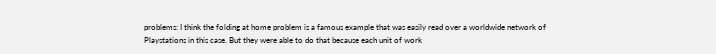problems: I think the folding at home problem is a famous example that was easily read over a worldwide network of Playstations in this case. But they were able to do that because each unit of work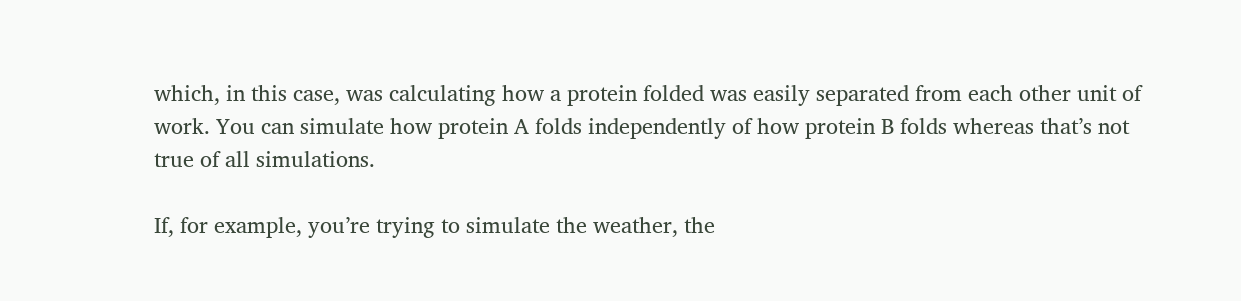which, in this case, was calculating how a protein folded was easily separated from each other unit of work. You can simulate how protein A folds independently of how protein B folds whereas that’s not true of all simulations.

If, for example, you’re trying to simulate the weather, the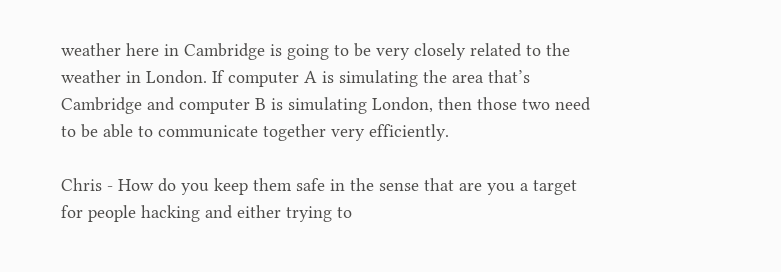weather here in Cambridge is going to be very closely related to the weather in London. If computer A is simulating the area that’s Cambridge and computer B is simulating London, then those two need to be able to communicate together very efficiently.

Chris - How do you keep them safe in the sense that are you a target for people hacking and either trying to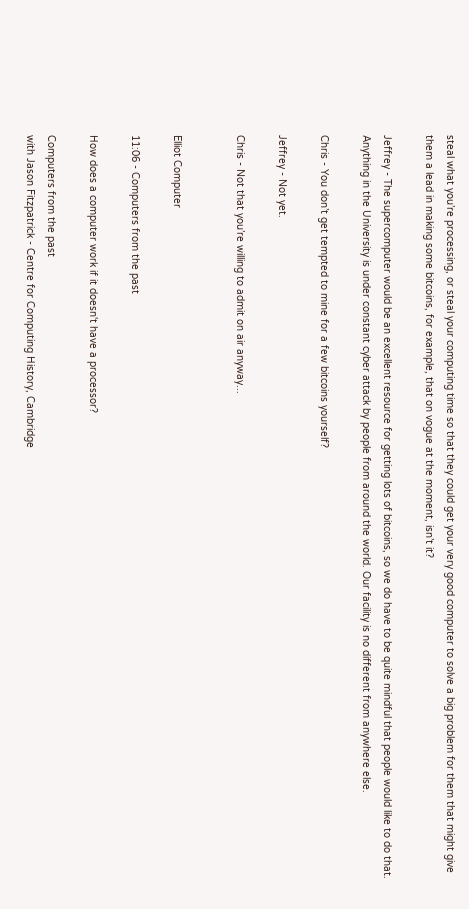steal what you’re processing, or steal your computing time so that they could get your very good computer to solve a big problem for them that might give them a lead in making some bitcoins, for example, that on vogue at the moment, isn’t it?

Jeffrey - The supercomputer would be an excellent resource for getting lots of bitcoins, so we do have to be quite mindful that people would like to do that. Anything in the University is under constant cyber attack by people from around the world. Our facility is no different from anywhere else.

Chris - You don’t get tempted to mine for a few bitcoins yourself?

Jeffrey - Not yet.

Chris - Not that you’re willing to admit on air anyway...


Elliot Computer

11:06 - Computers from the past

How does a computer work if it doesn't have a processor?

Computers from the past
with Jason Fitzpatrick - Centre for Computing History, Cambridge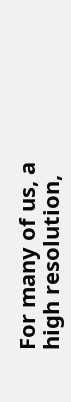For many of us, a high resolution,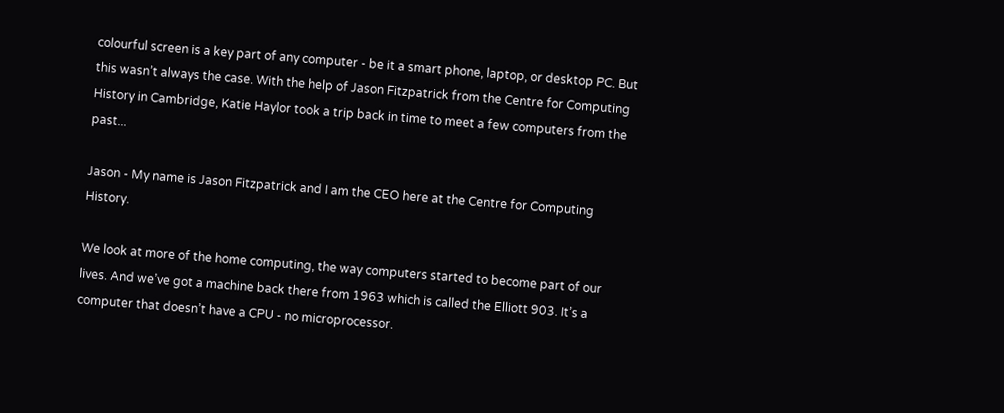colourful screen is a key part of any computer - be it a smart phone, laptop, or desktop PC. But this wasn’t always the case. With the help of Jason Fitzpatrick from the Centre for Computing History in Cambridge, Katie Haylor took a trip back in time to meet a few computers from the past...

Jason - My name is Jason Fitzpatrick and I am the CEO here at the Centre for Computing History.

We look at more of the home computing, the way computers started to become part of our lives. And we’ve got a machine back there from 1963 which is called the Elliott 903. It’s a computer that doesn’t have a CPU - no microprocessor.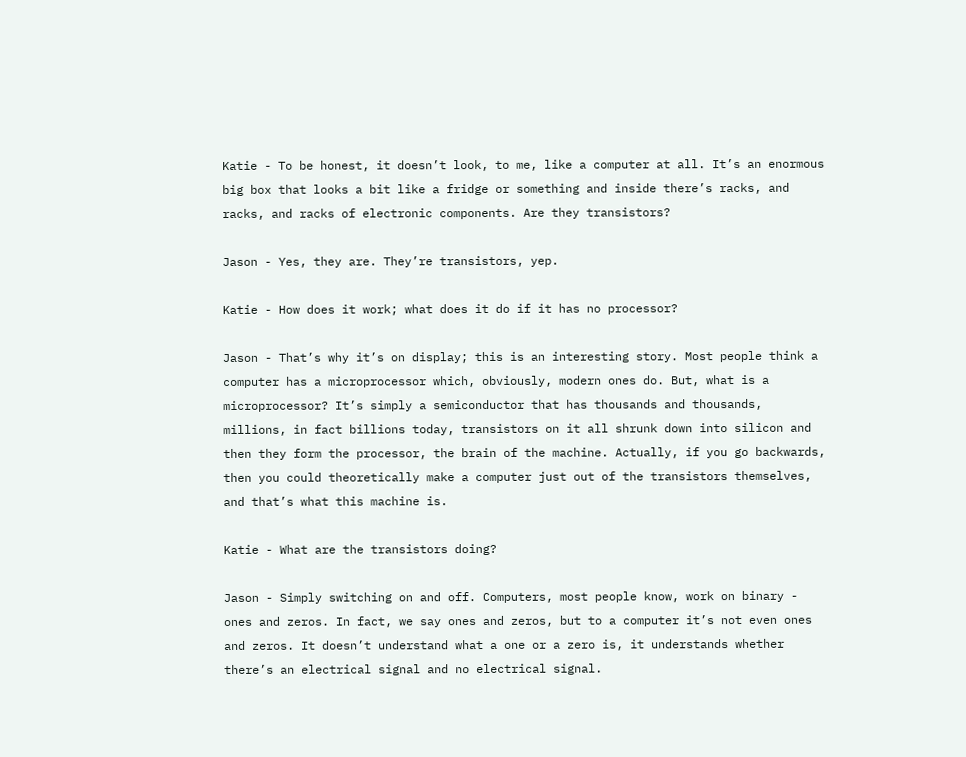Katie - To be honest, it doesn’t look, to me, like a computer at all. It’s an enormous big box that looks a bit like a fridge or something and inside there’s racks, and racks, and racks of electronic components. Are they transistors?

Jason - Yes, they are. They’re transistors, yep.

Katie - How does it work; what does it do if it has no processor?

Jason - That’s why it’s on display; this is an interesting story. Most people think a computer has a microprocessor which, obviously, modern ones do. But, what is a microprocessor? It’s simply a semiconductor that has thousands and thousands, millions, in fact billions today, transistors on it all shrunk down into silicon and then they form the processor, the brain of the machine. Actually, if you go backwards, then you could theoretically make a computer just out of the transistors themselves, and that’s what this machine is.

Katie - What are the transistors doing?

Jason - Simply switching on and off. Computers, most people know, work on binary - ones and zeros. In fact, we say ones and zeros, but to a computer it’s not even ones and zeros. It doesn’t understand what a one or a zero is, it understands whether there’s an electrical signal and no electrical signal.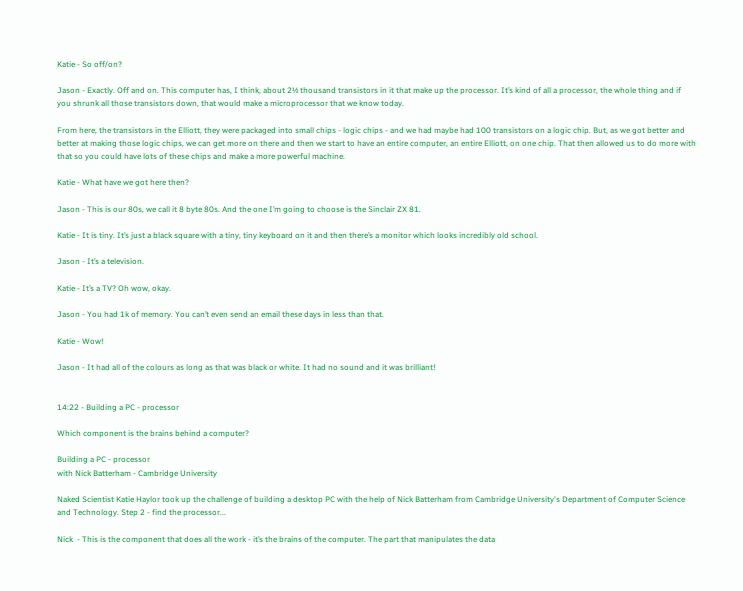Katie - So off/on?

Jason - Exactly. Off and on. This computer has, I think, about 2½ thousand transistors in it that make up the processor. It’s kind of all a processor, the whole thing and if you shrunk all those transistors down, that would make a microprocessor that we know today.

From here, the transistors in the Elliott, they were packaged into small chips - logic chips - and we had maybe had 100 transistors on a logic chip. But, as we got better and better at making those logic chips, we can get more on there and then we start to have an entire computer, an entire Elliott, on one chip. That then allowed us to do more with that so you could have lots of these chips and make a more powerful machine.

Katie - What have we got here then?

Jason - This is our 80s, we call it 8 byte 80s. And the one I’m going to choose is the Sinclair ZX 81.

Katie - It is tiny. It’s just a black square with a tiny, tiny keyboard on it and then there’s a monitor which looks incredibly old school.

Jason - It’s a television.

Katie - It’s a TV? Oh wow, okay.

Jason - You had 1k of memory. You can’t even send an email these days in less than that.

Katie - Wow!

Jason - It had all of the colours as long as that was black or white. It had no sound and it was brilliant!


14:22 - Building a PC - processor

Which component is the brains behind a computer?

Building a PC - processor
with Nick Batterham - Cambridge University

Naked Scientist Katie Haylor took up the challenge of building a desktop PC with the help of Nick Batterham from Cambridge University's Department of Computer Science and Technology. Step 2 - find the processor...

Nick  - This is the component that does all the work - it’s the brains of the computer. The part that manipulates the data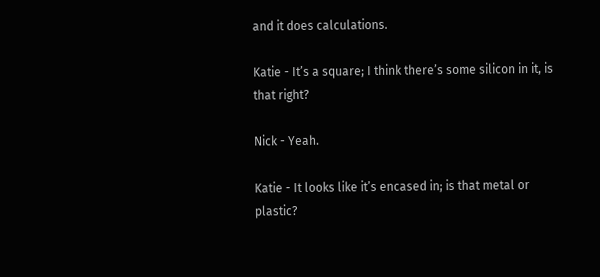and it does calculations.

Katie - It’s a square; I think there’s some silicon in it, is that right?

Nick - Yeah.

Katie - It looks like it’s encased in; is that metal or plastic?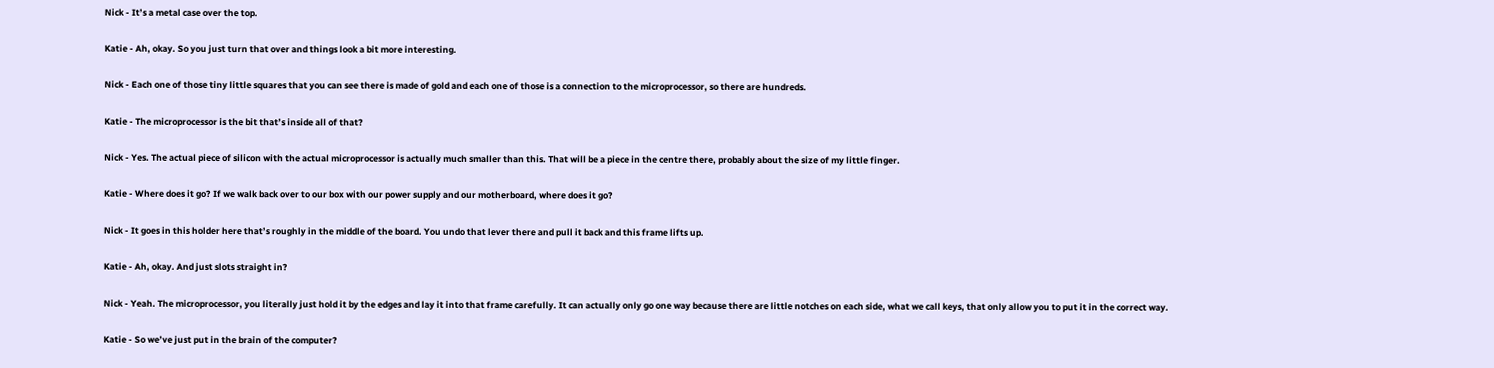Nick - It’s a metal case over the top.

Katie - Ah, okay. So you just turn that over and things look a bit more interesting.

Nick - Each one of those tiny little squares that you can see there is made of gold and each one of those is a connection to the microprocessor, so there are hundreds.

Katie - The microprocessor is the bit that’s inside all of that?

Nick - Yes. The actual piece of silicon with the actual microprocessor is actually much smaller than this. That will be a piece in the centre there, probably about the size of my little finger.

Katie - Where does it go? If we walk back over to our box with our power supply and our motherboard, where does it go?

Nick - It goes in this holder here that’s roughly in the middle of the board. You undo that lever there and pull it back and this frame lifts up.

Katie - Ah, okay. And just slots straight in?

Nick - Yeah. The microprocessor, you literally just hold it by the edges and lay it into that frame carefully. It can actually only go one way because there are little notches on each side, what we call keys, that only allow you to put it in the correct way.

Katie - So we’ve just put in the brain of the computer?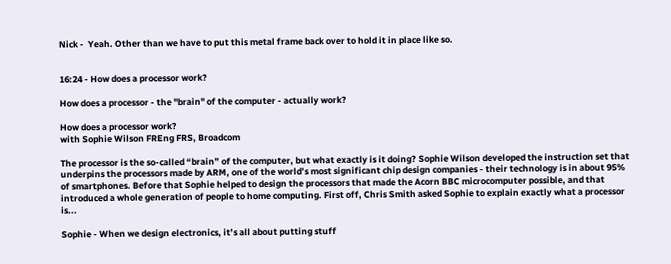Nick -  Yeah. Other than we have to put this metal frame back over to hold it in place like so.


16:24 - How does a processor work?

How does a processor - the "brain" of the computer - actually work?

How does a processor work?
with Sophie Wilson FREng FRS, Broadcom

The processor is the so-called “brain” of the computer, but what exactly is it doing? Sophie Wilson developed the instruction set that underpins the processors made by ARM, one of the world’s most significant chip design companies - their technology is in about 95% of smartphones. Before that Sophie helped to design the processors that made the Acorn BBC microcomputer possible, and that introduced a whole generation of people to home computing. First off, Chris Smith asked Sophie to explain exactly what a processor is...

Sophie - When we design electronics, it’s all about putting stuff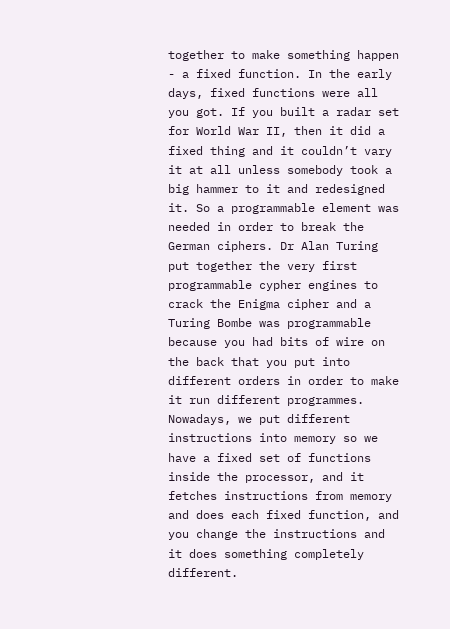together to make something happen - a fixed function. In the early days, fixed functions were all you got. If you built a radar set for World War II, then it did a fixed thing and it couldn’t vary it at all unless somebody took a big hammer to it and redesigned it. So a programmable element was needed in order to break the German ciphers. Dr Alan Turing put together the very first programmable cypher engines to crack the Enigma cipher and a Turing Bombe was programmable because you had bits of wire on the back that you put into different orders in order to make it run different programmes. Nowadays, we put different instructions into memory so we have a fixed set of functions inside the processor, and it fetches instructions from memory and does each fixed function, and you change the instructions and it does something completely different.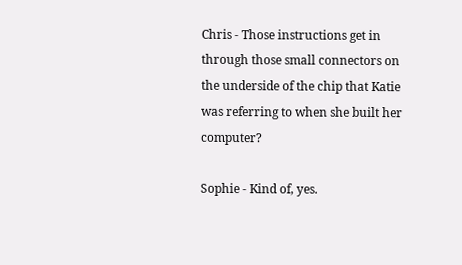Chris - Those instructions get in through those small connectors on the underside of the chip that Katie was referring to when she built her computer?

Sophie - Kind of, yes.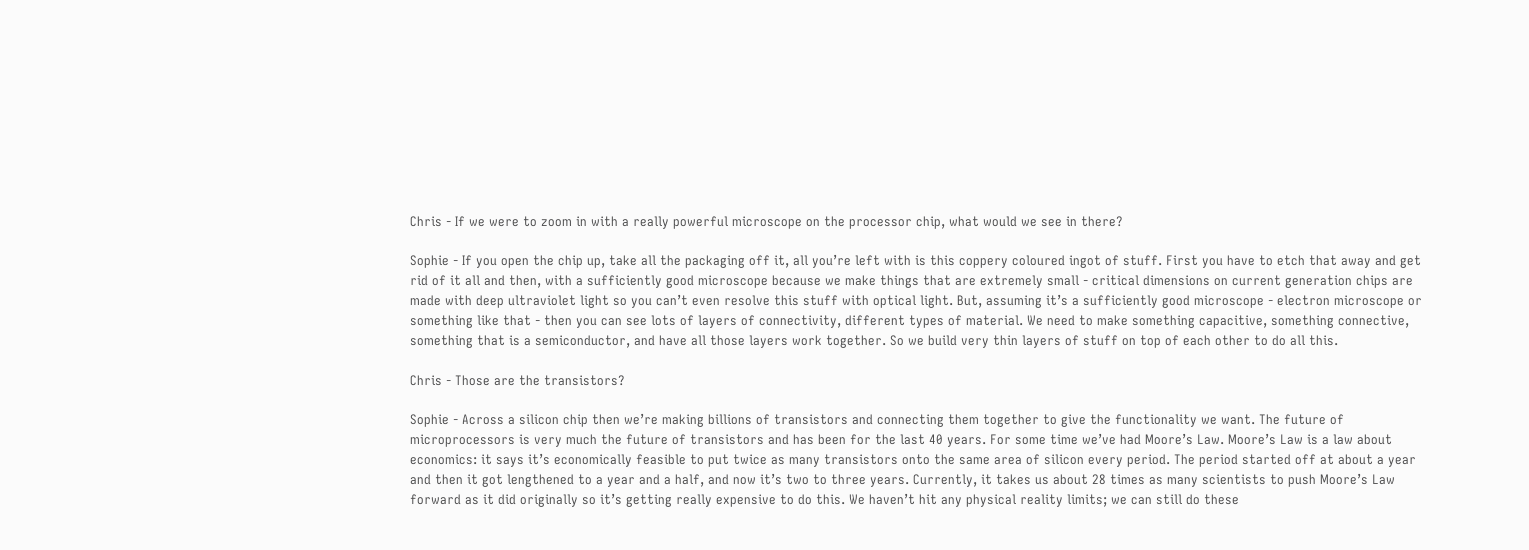Chris - If we were to zoom in with a really powerful microscope on the processor chip, what would we see in there?

Sophie - If you open the chip up, take all the packaging off it, all you’re left with is this coppery coloured ingot of stuff. First you have to etch that away and get rid of it all and then, with a sufficiently good microscope because we make things that are extremely small - critical dimensions on current generation chips are made with deep ultraviolet light so you can’t even resolve this stuff with optical light. But, assuming it’s a sufficiently good microscope - electron microscope or something like that - then you can see lots of layers of connectivity, different types of material. We need to make something capacitive, something connective, something that is a semiconductor, and have all those layers work together. So we build very thin layers of stuff on top of each other to do all this.

Chris - Those are the transistors?

Sophie - Across a silicon chip then we’re making billions of transistors and connecting them together to give the functionality we want. The future of microprocessors is very much the future of transistors and has been for the last 40 years. For some time we’ve had Moore’s Law. Moore’s Law is a law about economics: it says it’s economically feasible to put twice as many transistors onto the same area of silicon every period. The period started off at about a year and then it got lengthened to a year and a half, and now it’s two to three years. Currently, it takes us about 28 times as many scientists to push Moore’s Law forward as it did originally so it’s getting really expensive to do this. We haven’t hit any physical reality limits; we can still do these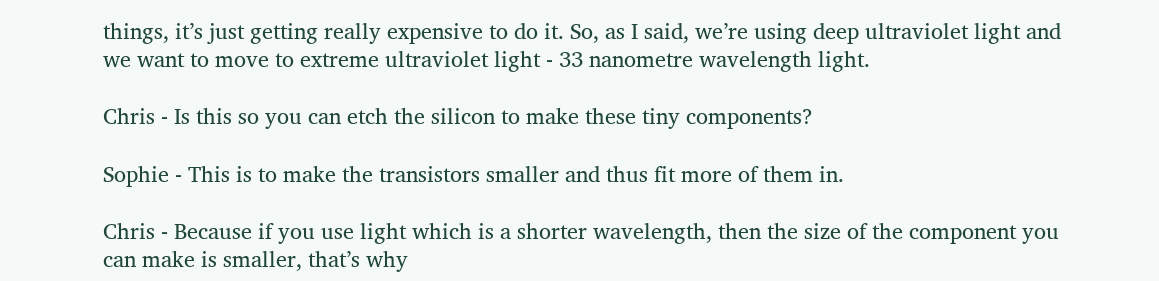things, it’s just getting really expensive to do it. So, as I said, we’re using deep ultraviolet light and we want to move to extreme ultraviolet light - 33 nanometre wavelength light.

Chris - Is this so you can etch the silicon to make these tiny components?

Sophie - This is to make the transistors smaller and thus fit more of them in.

Chris - Because if you use light which is a shorter wavelength, then the size of the component you can make is smaller, that’s why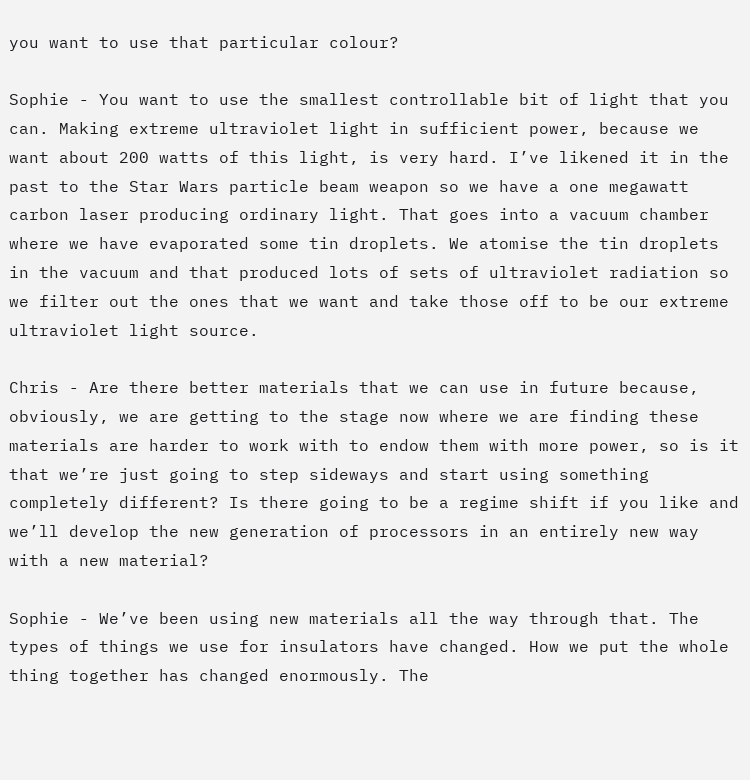you want to use that particular colour?

Sophie - You want to use the smallest controllable bit of light that you can. Making extreme ultraviolet light in sufficient power, because we want about 200 watts of this light, is very hard. I’ve likened it in the past to the Star Wars particle beam weapon so we have a one megawatt carbon laser producing ordinary light. That goes into a vacuum chamber where we have evaporated some tin droplets. We atomise the tin droplets in the vacuum and that produced lots of sets of ultraviolet radiation so we filter out the ones that we want and take those off to be our extreme ultraviolet light source.

Chris - Are there better materials that we can use in future because, obviously, we are getting to the stage now where we are finding these materials are harder to work with to endow them with more power, so is it that we’re just going to step sideways and start using something completely different? Is there going to be a regime shift if you like and we’ll develop the new generation of processors in an entirely new way with a new material?

Sophie - We’ve been using new materials all the way through that. The types of things we use for insulators have changed. How we put the whole thing together has changed enormously. The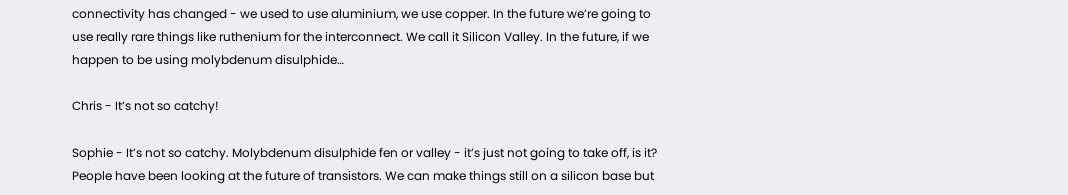connectivity has changed - we used to use aluminium, we use copper. In the future we’re going to use really rare things like ruthenium for the interconnect. We call it Silicon Valley. In the future, if we happen to be using molybdenum disulphide…

Chris - It’s not so catchy!

Sophie - It’s not so catchy. Molybdenum disulphide fen or valley - it’s just not going to take off, is it? People have been looking at the future of transistors. We can make things still on a silicon base but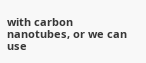with carbon nanotubes, or we can use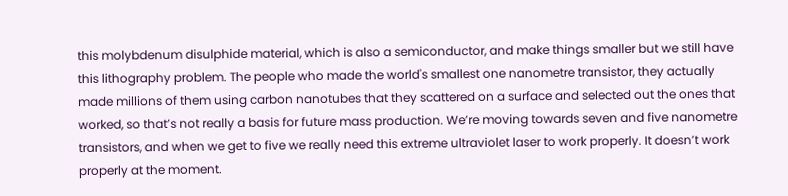this molybdenum disulphide material, which is also a semiconductor, and make things smaller but we still have this lithography problem. The people who made the world's smallest one nanometre transistor, they actually made millions of them using carbon nanotubes that they scattered on a surface and selected out the ones that worked, so that’s not really a basis for future mass production. We’re moving towards seven and five nanometre transistors, and when we get to five we really need this extreme ultraviolet laser to work properly. It doesn’t work properly at the moment.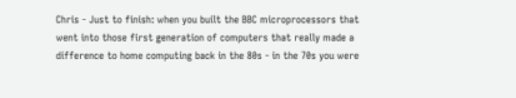Chris - Just to finish: when you built the BBC microprocessors that went into those first generation of computers that really made a difference to home computing back in the 80s - in the 70s you were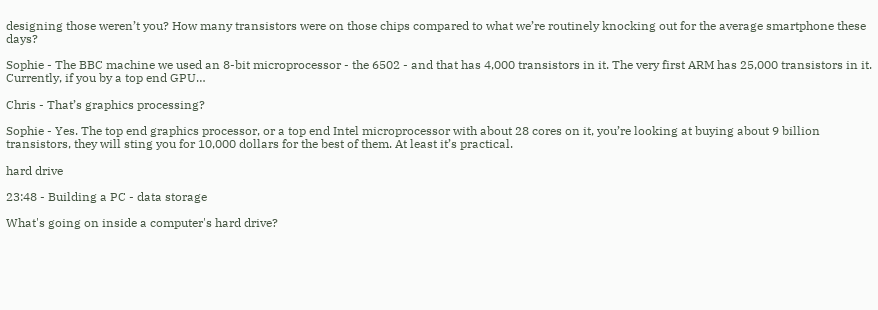designing those weren’t you? How many transistors were on those chips compared to what we’re routinely knocking out for the average smartphone these days?

Sophie - The BBC machine we used an 8-bit microprocessor - the 6502 - and that has 4,000 transistors in it. The very first ARM has 25,000 transistors in it. Currently, if you by a top end GPU…

Chris - That’s graphics processing?

Sophie - Yes. The top end graphics processor, or a top end Intel microprocessor with about 28 cores on it, you’re looking at buying about 9 billion transistors, they will sting you for 10,000 dollars for the best of them. At least it’s practical.

hard drive

23:48 - Building a PC - data storage

What's going on inside a computer's hard drive?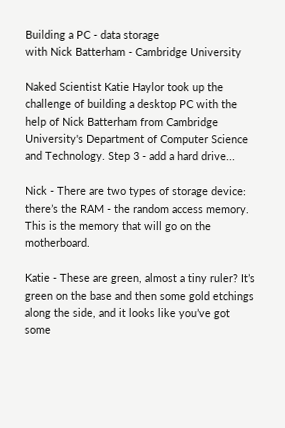Building a PC - data storage
with Nick Batterham - Cambridge University

Naked Scientist Katie Haylor took up the challenge of building a desktop PC with the help of Nick Batterham from Cambridge University's Department of Computer Science and Technology. Step 3 - add a hard drive...

Nick - There are two types of storage device: there’s the RAM - the random access memory. This is the memory that will go on the motherboard.

Katie - These are green, almost a tiny ruler? It’s green on the base and then some gold etchings along the side, and it looks like you’ve got some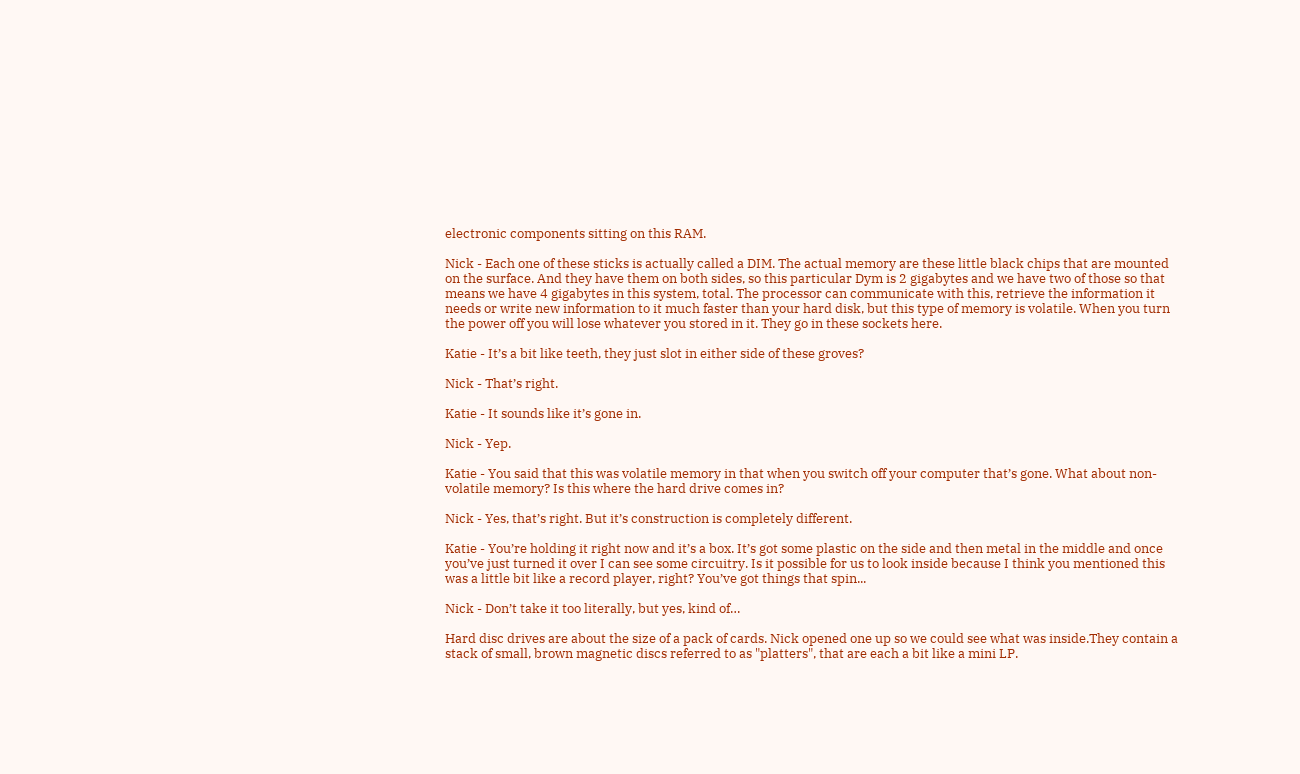electronic components sitting on this RAM.

Nick - Each one of these sticks is actually called a DIM. The actual memory are these little black chips that are mounted on the surface. And they have them on both sides, so this particular Dym is 2 gigabytes and we have two of those so that means we have 4 gigabytes in this system, total. The processor can communicate with this, retrieve the information it needs or write new information to it much faster than your hard disk, but this type of memory is volatile. When you turn the power off you will lose whatever you stored in it. They go in these sockets here.

Katie - It’s a bit like teeth, they just slot in either side of these groves?

Nick - That’s right.

Katie - It sounds like it’s gone in.

Nick - Yep.

Katie - You said that this was volatile memory in that when you switch off your computer that’s gone. What about non-volatile memory? Is this where the hard drive comes in?

Nick - Yes, that’s right. But it’s construction is completely different.

Katie - You’re holding it right now and it’s a box. It’s got some plastic on the side and then metal in the middle and once you’ve just turned it over I can see some circuitry. Is it possible for us to look inside because I think you mentioned this was a little bit like a record player, right? You’ve got things that spin...

Nick - Don’t take it too literally, but yes, kind of…

Hard disc drives are about the size of a pack of cards. Nick opened one up so we could see what was inside.They contain a stack of small, brown magnetic discs referred to as "platters", that are each a bit like a mini LP.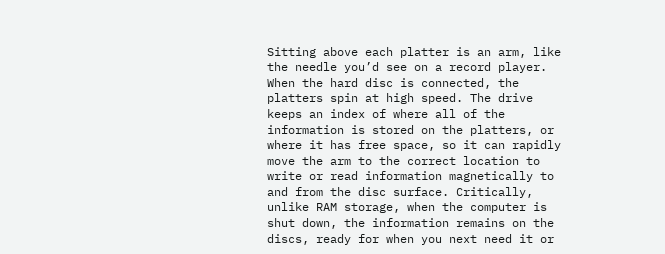Sitting above each platter is an arm, like the needle you’d see on a record player.
When the hard disc is connected, the platters spin at high speed. The drive keeps an index of where all of the information is stored on the platters, or where it has free space, so it can rapidly move the arm to the correct location to write or read information magnetically to and from the disc surface. Critically, unlike RAM storage, when the computer is shut down, the information remains on the discs, ready for when you next need it or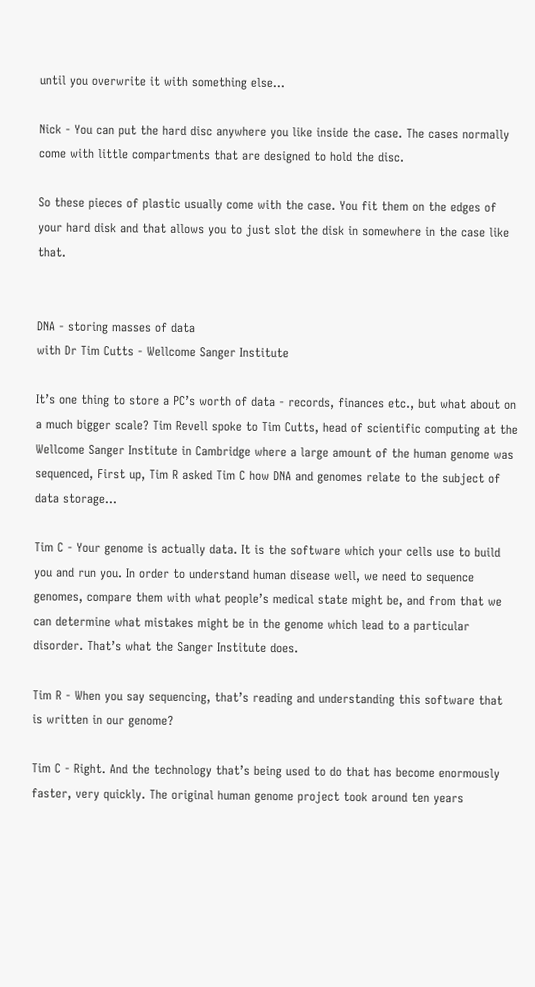until you overwrite it with something else...

Nick - You can put the hard disc anywhere you like inside the case. The cases normally come with little compartments that are designed to hold the disc.

So these pieces of plastic usually come with the case. You fit them on the edges of your hard disk and that allows you to just slot the disk in somewhere in the case like that.


DNA - storing masses of data
with Dr Tim Cutts - Wellcome Sanger Institute

It’s one thing to store a PC’s worth of data - records, finances etc., but what about on a much bigger scale? Tim Revell spoke to Tim Cutts, head of scientific computing at the Wellcome Sanger Institute in Cambridge where a large amount of the human genome was sequenced, First up, Tim R asked Tim C how DNA and genomes relate to the subject of data storage...

Tim C - Your genome is actually data. It is the software which your cells use to build you and run you. In order to understand human disease well, we need to sequence genomes, compare them with what people’s medical state might be, and from that we can determine what mistakes might be in the genome which lead to a particular disorder. That’s what the Sanger Institute does.

Tim R - When you say sequencing, that’s reading and understanding this software that is written in our genome?

Tim C - Right. And the technology that’s being used to do that has become enormously faster, very quickly. The original human genome project took around ten years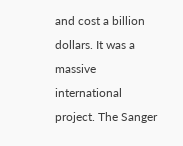and cost a billion dollars. It was a massive international project. The Sanger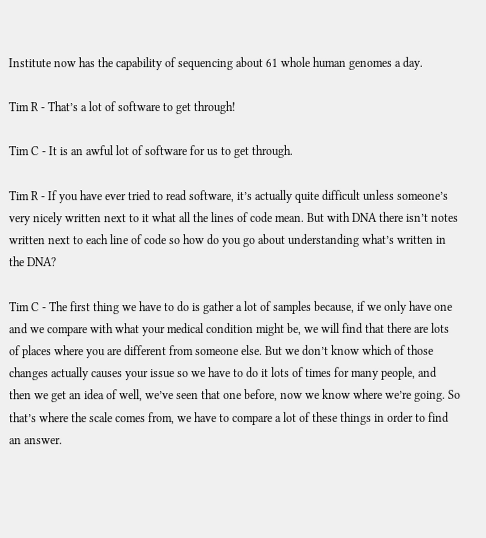Institute now has the capability of sequencing about 61 whole human genomes a day.

Tim R - That’s a lot of software to get through!

Tim C - It is an awful lot of software for us to get through.

Tim R - If you have ever tried to read software, it’s actually quite difficult unless someone’s very nicely written next to it what all the lines of code mean. But with DNA there isn’t notes written next to each line of code so how do you go about understanding what’s written in the DNA?

Tim C - The first thing we have to do is gather a lot of samples because, if we only have one and we compare with what your medical condition might be, we will find that there are lots of places where you are different from someone else. But we don’t know which of those changes actually causes your issue so we have to do it lots of times for many people, and then we get an idea of well, we’ve seen that one before, now we know where we’re going. So that’s where the scale comes from, we have to compare a lot of these things in order to find an answer.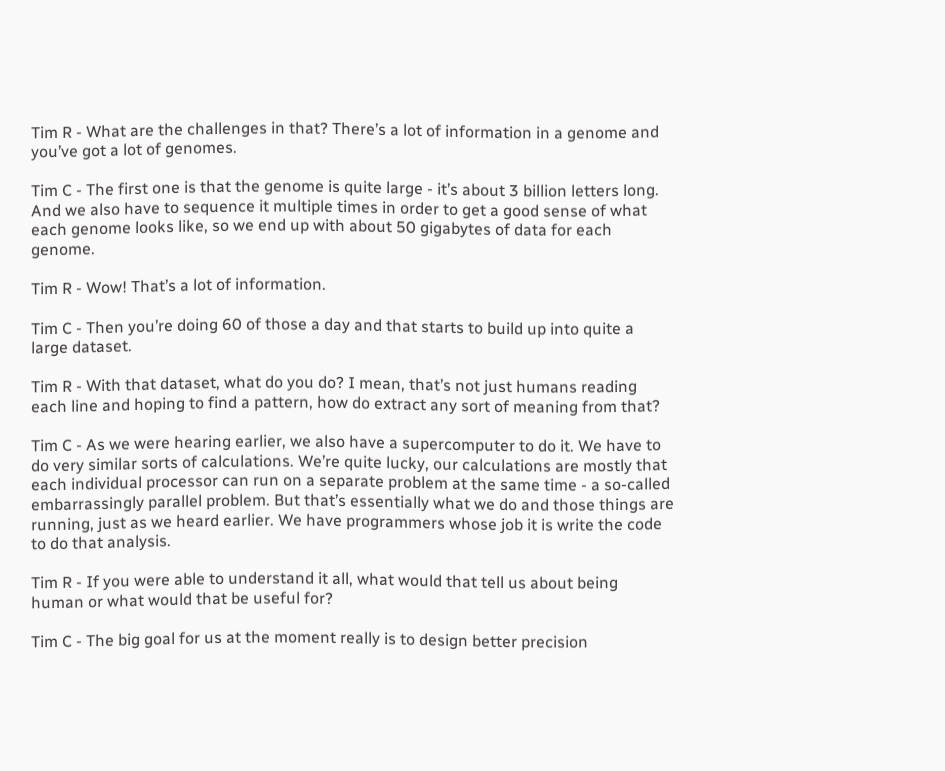Tim R - What are the challenges in that? There’s a lot of information in a genome and you’ve got a lot of genomes.

Tim C - The first one is that the genome is quite large - it’s about 3 billion letters long. And we also have to sequence it multiple times in order to get a good sense of what each genome looks like, so we end up with about 50 gigabytes of data for each genome.

Tim R - Wow! That’s a lot of information.

Tim C - Then you’re doing 60 of those a day and that starts to build up into quite a large dataset.

Tim R - With that dataset, what do you do? I mean, that’s not just humans reading each line and hoping to find a pattern, how do extract any sort of meaning from that?

Tim C - As we were hearing earlier, we also have a supercomputer to do it. We have to do very similar sorts of calculations. We’re quite lucky, our calculations are mostly that each individual processor can run on a separate problem at the same time - a so-called embarrassingly parallel problem. But that’s essentially what we do and those things are running, just as we heard earlier. We have programmers whose job it is write the code to do that analysis.

Tim R - If you were able to understand it all, what would that tell us about being human or what would that be useful for?

Tim C - The big goal for us at the moment really is to design better precision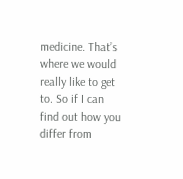medicine. That’s where we would really like to get to. So if I can find out how you differ from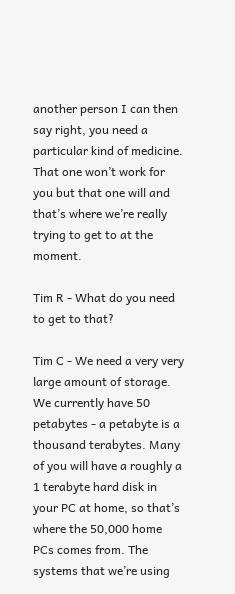another person I can then say right, you need a particular kind of medicine. That one won’t work for you but that one will and that’s where we’re really trying to get to at the moment.

Tim R - What do you need to get to that?

Tim C - We need a very very large amount of storage. We currently have 50 petabytes - a petabyte is a thousand terabytes. Many of you will have a roughly a 1 terabyte hard disk in your PC at home, so that’s where the 50,000 home PCs comes from. The systems that we’re using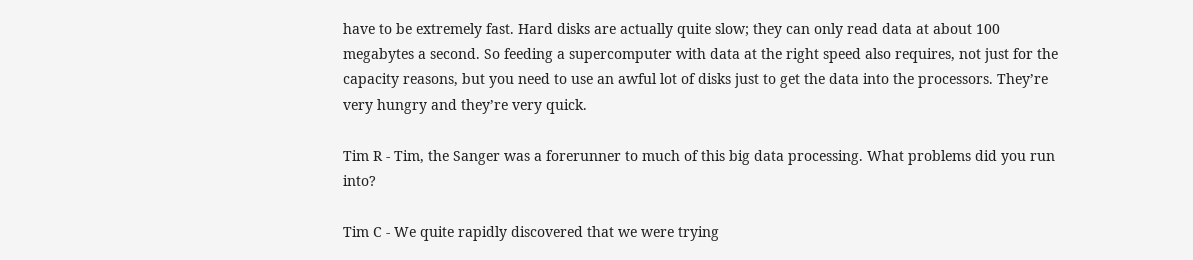have to be extremely fast. Hard disks are actually quite slow; they can only read data at about 100 megabytes a second. So feeding a supercomputer with data at the right speed also requires, not just for the capacity reasons, but you need to use an awful lot of disks just to get the data into the processors. They’re very hungry and they’re very quick.

Tim R - Tim, the Sanger was a forerunner to much of this big data processing. What problems did you run into?

Tim C - We quite rapidly discovered that we were trying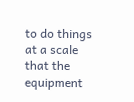to do things at a scale that the equipment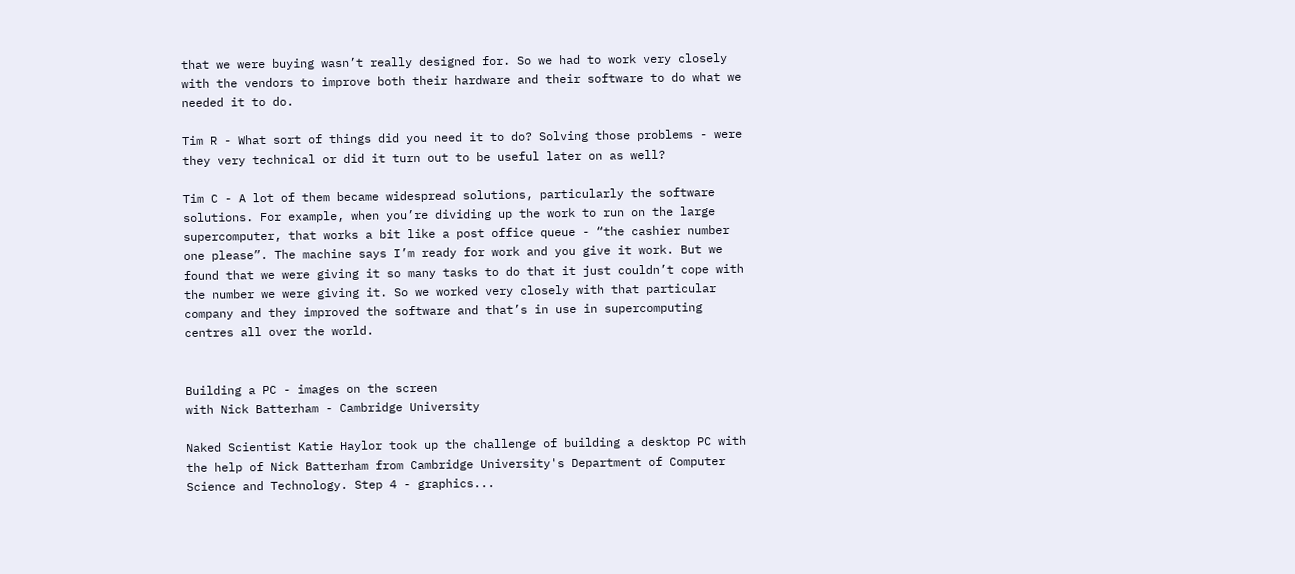that we were buying wasn’t really designed for. So we had to work very closely with the vendors to improve both their hardware and their software to do what we needed it to do.

Tim R - What sort of things did you need it to do? Solving those problems - were they very technical or did it turn out to be useful later on as well?

Tim C - A lot of them became widespread solutions, particularly the software solutions. For example, when you’re dividing up the work to run on the large supercomputer, that works a bit like a post office queue - “the cashier number one please”. The machine says I’m ready for work and you give it work. But we found that we were giving it so many tasks to do that it just couldn’t cope with the number we were giving it. So we worked very closely with that particular company and they improved the software and that’s in use in supercomputing centres all over the world.


Building a PC - images on the screen
with Nick Batterham - Cambridge University

Naked Scientist Katie Haylor took up the challenge of building a desktop PC with the help of Nick Batterham from Cambridge University's Department of Computer Science and Technology. Step 4 - graphics...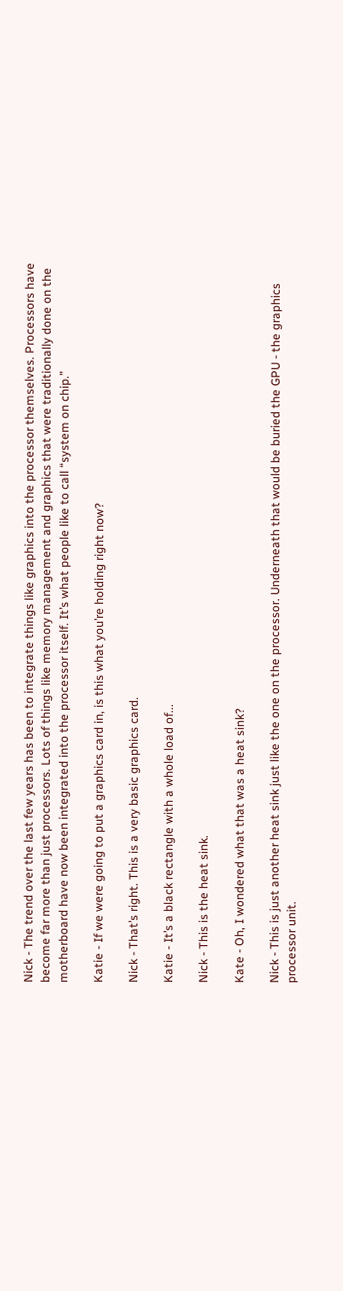Nick - The trend over the last few years has been to integrate things like graphics into the processor themselves. Processors have become far more than just processors. Lots of things like memory management and graphics that were traditionally done on the motherboard have now been integrated into the processor itself. It’s what people like to call “system on chip.”

Katie - If we were going to put a graphics card in, is this what you’re holding right now?

Nick - That’s right. This is a very basic graphics card.

Katie - It’s a black rectangle with a whole load of...

Nick - This is the heat sink.

Kate - Oh, I wondered what that was a heat sink?

Nick - This is just another heat sink just like the one on the processor. Underneath that would be buried the GPU - the graphics processor unit.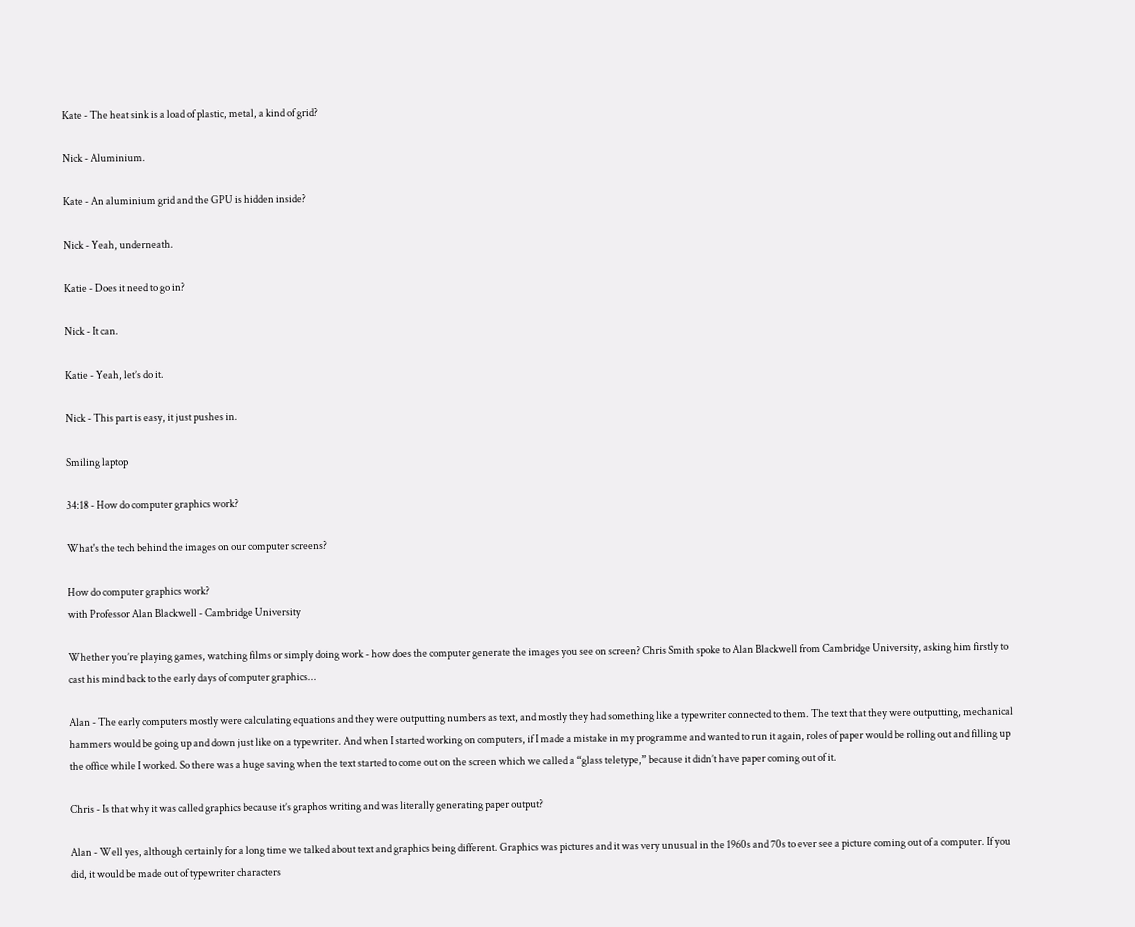Kate - The heat sink is a load of plastic, metal, a kind of grid?

Nick - Aluminium.

Kate - An aluminium grid and the GPU is hidden inside?

Nick - Yeah, underneath.

Katie - Does it need to go in?

Nick - It can.

Katie - Yeah, let’s do it.

Nick - This part is easy, it just pushes in.

Smiling laptop

34:18 - How do computer graphics work?

What's the tech behind the images on our computer screens?

How do computer graphics work?
with Professor Alan Blackwell - Cambridge University

Whether you’re playing games, watching films or simply doing work - how does the computer generate the images you see on screen? Chris Smith spoke to Alan Blackwell from Cambridge University, asking him firstly to cast his mind back to the early days of computer graphics...

Alan - The early computers mostly were calculating equations and they were outputting numbers as text, and mostly they had something like a typewriter connected to them. The text that they were outputting, mechanical hammers would be going up and down just like on a typewriter. And when I started working on computers, if I made a mistake in my programme and wanted to run it again, roles of paper would be rolling out and filling up the office while I worked. So there was a huge saving when the text started to come out on the screen which we called a “glass teletype,” because it didn’t have paper coming out of it.

Chris - Is that why it was called graphics because it’s graphos writing and was literally generating paper output?

Alan - Well yes, although certainly for a long time we talked about text and graphics being different. Graphics was pictures and it was very unusual in the 1960s and 70s to ever see a picture coming out of a computer. If you did, it would be made out of typewriter characters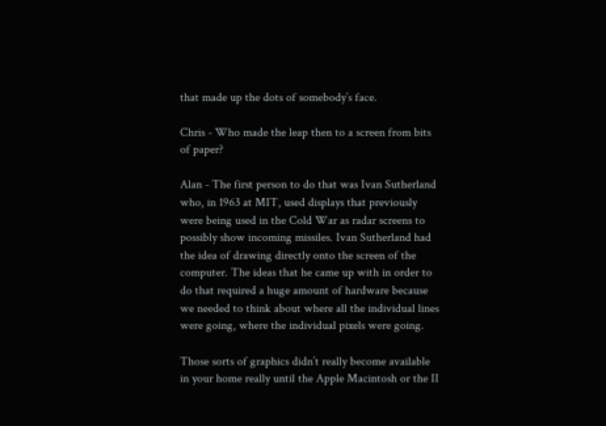that made up the dots of somebody’s face.

Chris - Who made the leap then to a screen from bits of paper?

Alan - The first person to do that was Ivan Sutherland who, in 1963 at MIT, used displays that previously were being used in the Cold War as radar screens to possibly show incoming missiles. Ivan Sutherland had the idea of drawing directly onto the screen of the computer. The ideas that he came up with in order to do that required a huge amount of hardware because we needed to think about where all the individual lines were going, where the individual pixels were going.

Those sorts of graphics didn’t really become available in your home really until the Apple Macintosh or the II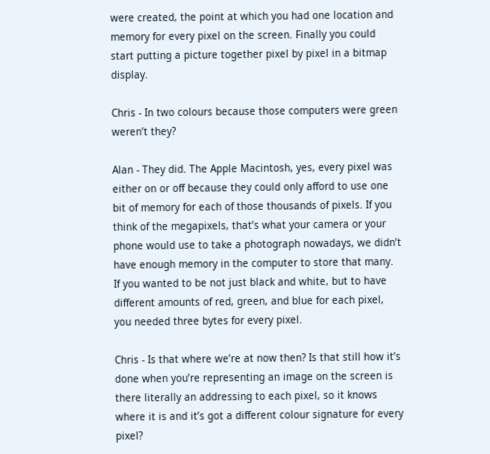were created, the point at which you had one location and memory for every pixel on the screen. Finally you could start putting a picture together pixel by pixel in a bitmap display.

Chris - In two colours because those computers were green weren’t they?

Alan - They did. The Apple Macintosh, yes, every pixel was either on or off because they could only afford to use one bit of memory for each of those thousands of pixels. If you think of the megapixels, that’s what your camera or your phone would use to take a photograph nowadays, we didn’t have enough memory in the computer to store that many. If you wanted to be not just black and white, but to have different amounts of red, green, and blue for each pixel, you needed three bytes for every pixel.

Chris - Is that where we’re at now then? Is that still how it’s done when you’re representing an image on the screen is there literally an addressing to each pixel, so it knows where it is and it’s got a different colour signature for every pixel?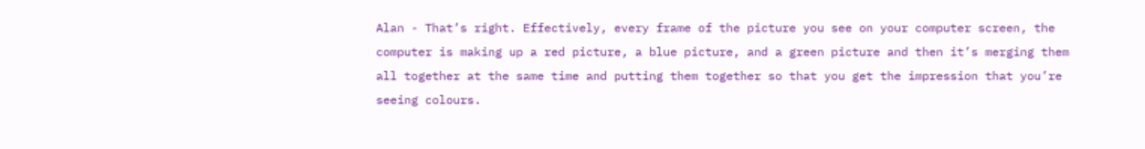Alan - That’s right. Effectively, every frame of the picture you see on your computer screen, the computer is making up a red picture, a blue picture, and a green picture and then it’s merging them all together at the same time and putting them together so that you get the impression that you’re seeing colours.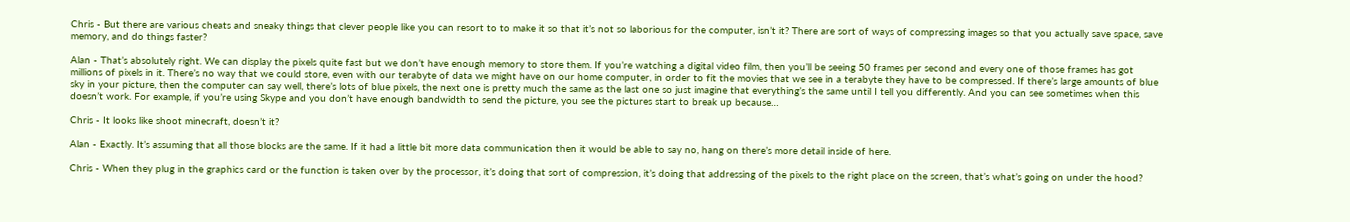Chris - But there are various cheats and sneaky things that clever people like you can resort to to make it so that it’s not so laborious for the computer, isn’t it? There are sort of ways of compressing images so that you actually save space, save memory, and do things faster?

Alan - That’s absolutely right. We can display the pixels quite fast but we don’t have enough memory to store them. If you’re watching a digital video film, then you’ll be seeing 50 frames per second and every one of those frames has got millions of pixels in it. There’s no way that we could store, even with our terabyte of data we might have on our home computer, in order to fit the movies that we see in a terabyte they have to be compressed. If there’s large amounts of blue sky in your picture, then the computer can say well, there’s lots of blue pixels, the next one is pretty much the same as the last one so just imagine that everything’s the same until I tell you differently. And you can see sometimes when this doesn’t work. For example, if you’re using Skype and you don’t have enough bandwidth to send the picture, you see the pictures start to break up because…

Chris - It looks like shoot minecraft, doesn’t it?

Alan - Exactly. It’s assuming that all those blocks are the same. If it had a little bit more data communication then it would be able to say no, hang on there’s more detail inside of here.

Chris - When they plug in the graphics card or the function is taken over by the processor, it’s doing that sort of compression, it’s doing that addressing of the pixels to the right place on the screen, that’s what’s going on under the hood?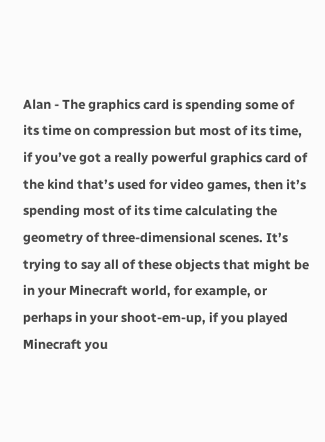Alan - The graphics card is spending some of its time on compression but most of its time, if you’ve got a really powerful graphics card of the kind that’s used for video games, then it’s spending most of its time calculating the geometry of three-dimensional scenes. It’s trying to say all of these objects that might be in your Minecraft world, for example, or perhaps in your shoot-em-up, if you played Minecraft you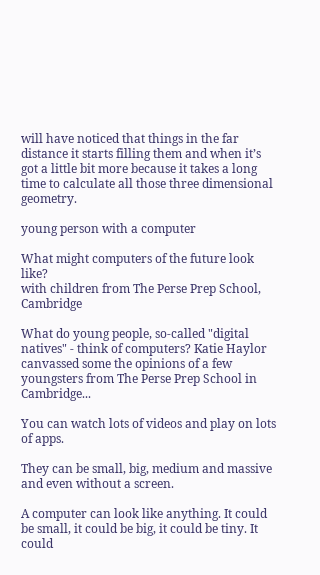will have noticed that things in the far distance it starts filling them and when it’s got a little bit more because it takes a long time to calculate all those three dimensional geometry.

young person with a computer

What might computers of the future look like?
with children from The Perse Prep School, Cambridge

What do young people, so-called "digital natives" - think of computers? Katie Haylor canvassed some the opinions of a few youngsters from The Perse Prep School in Cambridge...

You can watch lots of videos and play on lots of apps.

They can be small, big, medium and massive and even without a screen.

A computer can look like anything. It could be small, it could be big, it could be tiny. It could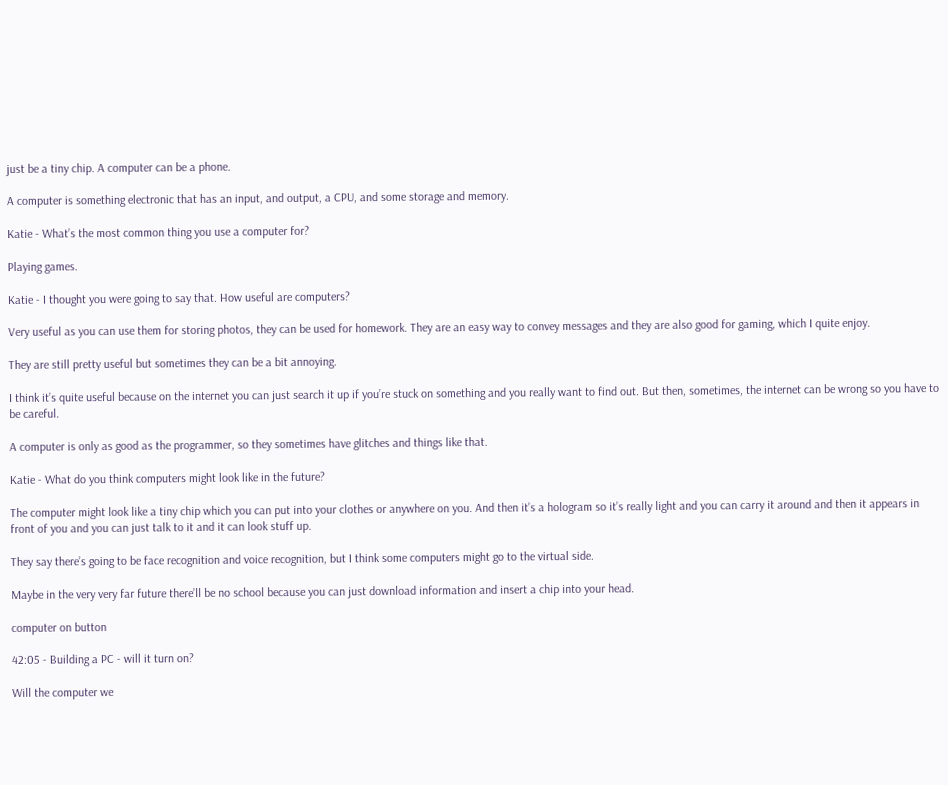just be a tiny chip. A computer can be a phone.

A computer is something electronic that has an input, and output, a CPU, and some storage and memory.

Katie - What’s the most common thing you use a computer for?

Playing games.

Katie - I thought you were going to say that. How useful are computers?

Very useful as you can use them for storing photos, they can be used for homework. They are an easy way to convey messages and they are also good for gaming, which I quite enjoy.

They are still pretty useful but sometimes they can be a bit annoying.

I think it’s quite useful because on the internet you can just search it up if you’re stuck on something and you really want to find out. But then, sometimes, the internet can be wrong so you have to be careful.

A computer is only as good as the programmer, so they sometimes have glitches and things like that.

Katie - What do you think computers might look like in the future?

The computer might look like a tiny chip which you can put into your clothes or anywhere on you. And then it’s a hologram so it’s really light and you can carry it around and then it appears in front of you and you can just talk to it and it can look stuff up.

They say there’s going to be face recognition and voice recognition, but I think some computers might go to the virtual side.

Maybe in the very very far future there’ll be no school because you can just download information and insert a chip into your head.

computer on button

42:05 - Building a PC - will it turn on?

Will the computer we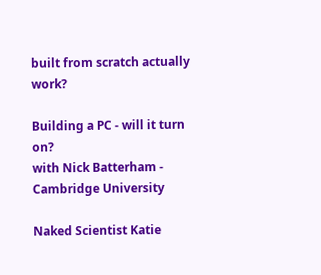built from scratch actually work?

Building a PC - will it turn on?
with Nick Batterham - Cambridge University

Naked Scientist Katie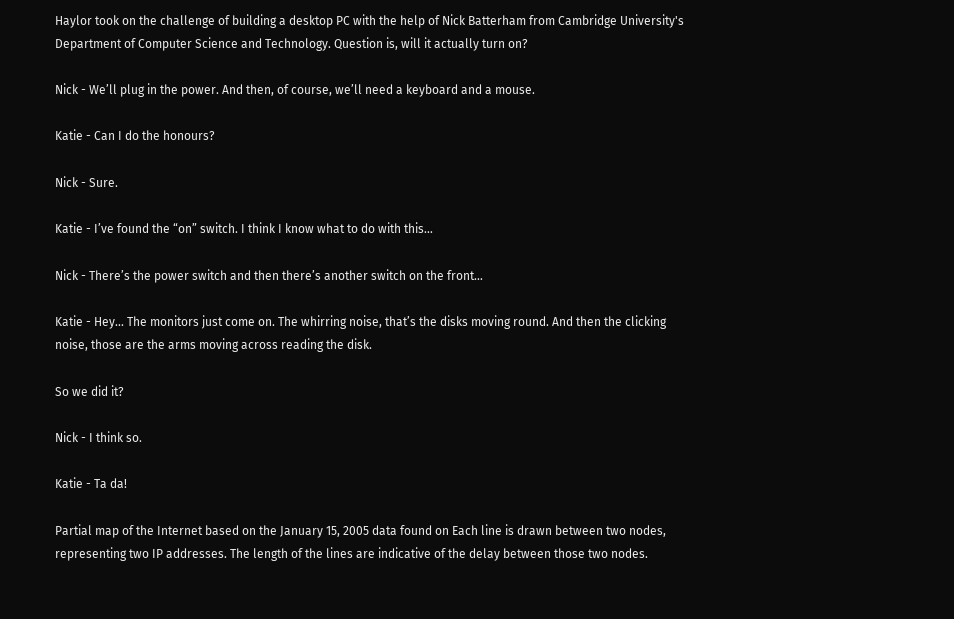Haylor took on the challenge of building a desktop PC with the help of Nick Batterham from Cambridge University's Department of Computer Science and Technology. Question is, will it actually turn on?

Nick - We’ll plug in the power. And then, of course, we’ll need a keyboard and a mouse.

Katie - Can I do the honours?

Nick - Sure.

Katie - I’ve found the “on” switch. I think I know what to do with this…

Nick - There’s the power switch and then there’s another switch on the front…

Katie - Hey... The monitors just come on. The whirring noise, that’s the disks moving round. And then the clicking noise, those are the arms moving across reading the disk.

So we did it?

Nick - I think so.

Katie - Ta da!

Partial map of the Internet based on the January 15, 2005 data found on Each line is drawn between two nodes, representing two IP addresses. The length of the lines are indicative of the delay between those two nodes.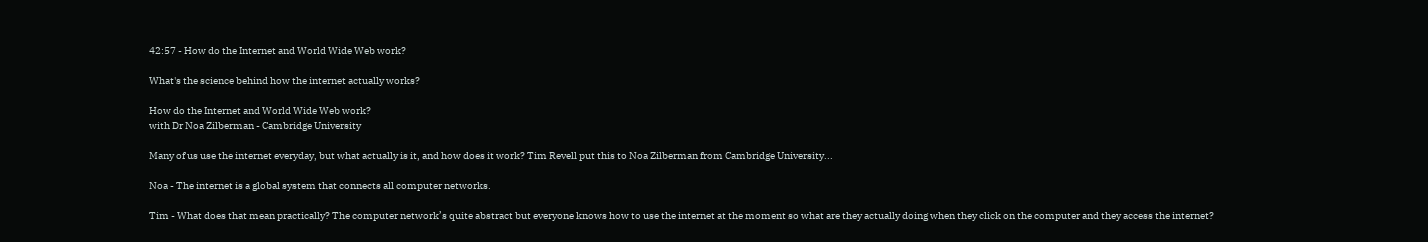42:57 - How do the Internet and World Wide Web work?

What's the science behind how the internet actually works?

How do the Internet and World Wide Web work?
with Dr Noa Zilberman - Cambridge University

Many of us use the internet everyday, but what actually is it, and how does it work? Tim Revell put this to Noa Zilberman from Cambridge University...

Noa - The internet is a global system that connects all computer networks.

Tim - What does that mean practically? The computer network’s quite abstract but everyone knows how to use the internet at the moment so what are they actually doing when they click on the computer and they access the internet?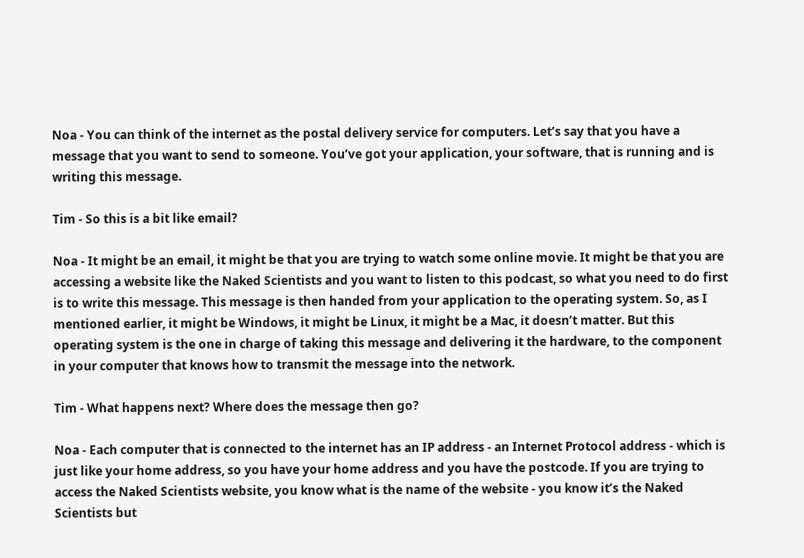Noa - You can think of the internet as the postal delivery service for computers. Let’s say that you have a message that you want to send to someone. You’ve got your application, your software, that is running and is writing this message.

Tim - So this is a bit like email?

Noa - It might be an email, it might be that you are trying to watch some online movie. It might be that you are accessing a website like the Naked Scientists and you want to listen to this podcast, so what you need to do first is to write this message. This message is then handed from your application to the operating system. So, as I mentioned earlier, it might be Windows, it might be Linux, it might be a Mac, it doesn’t matter. But this operating system is the one in charge of taking this message and delivering it the hardware, to the component in your computer that knows how to transmit the message into the network.

Tim - What happens next? Where does the message then go?

Noa - Each computer that is connected to the internet has an IP address - an Internet Protocol address - which is just like your home address, so you have your home address and you have the postcode. If you are trying to access the Naked Scientists website, you know what is the name of the website - you know it’s the Naked Scientists but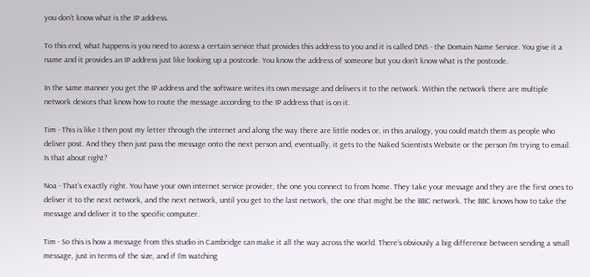you don’t know what is the IP address.

To this end, what happens is you need to access a certain service that provides this address to you and it is called DNS - the Domain Name Service. You give it a name and it provides an IP address just like looking up a postcode. You know the address of someone but you don’t know what is the postcode.

In the same manner you get the IP address and the software writes its own message and delivers it to the network. Within the network there are multiple network devices that know how to route the message according to the IP address that is on it.

Tim - This is like I then post my letter through the internet and along the way there are little nodes or, in this analogy, you could match them as people who deliver post. And they then just pass the message onto the next person and, eventually, it gets to the Naked Scientists Website or the person I’m trying to email. Is that about right?

Noa - That’s exactly right. You have your own internet service provider, the one you connect to from home. They take your message and they are the first ones to deliver it to the next network, and the next network, until you get to the last network, the one that might be the BBC network. The BBC knows how to take the message and deliver it to the specific computer.

Tim - So this is how a message from this studio in Cambridge can make it all the way across the world. There’s obviously a big difference between sending a small message, just in terms of the size, and if I’m watching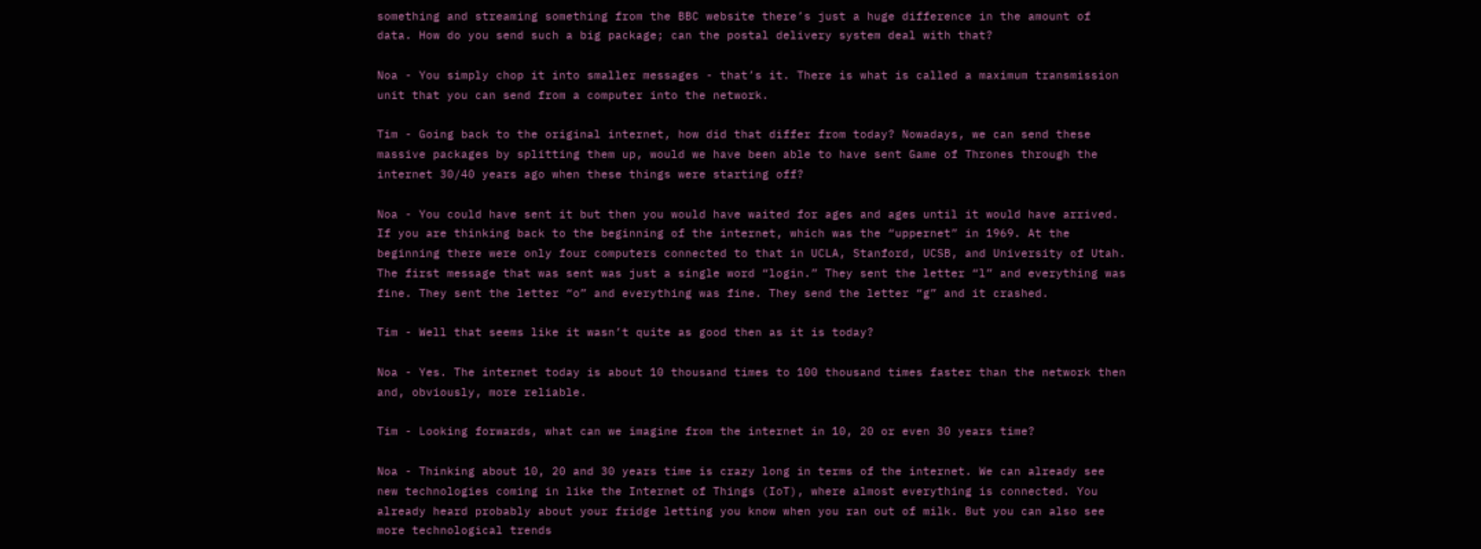something and streaming something from the BBC website there’s just a huge difference in the amount of data. How do you send such a big package; can the postal delivery system deal with that?

Noa - You simply chop it into smaller messages - that’s it. There is what is called a maximum transmission unit that you can send from a computer into the network.

Tim - Going back to the original internet, how did that differ from today? Nowadays, we can send these massive packages by splitting them up, would we have been able to have sent Game of Thrones through the internet 30/40 years ago when these things were starting off?

Noa - You could have sent it but then you would have waited for ages and ages until it would have arrived. If you are thinking back to the beginning of the internet, which was the “uppernet” in 1969. At the beginning there were only four computers connected to that in UCLA, Stanford, UCSB, and University of Utah. The first message that was sent was just a single word “login.” They sent the letter “l” and everything was fine. They sent the letter “o” and everything was fine. They send the letter “g” and it crashed.

Tim - Well that seems like it wasn’t quite as good then as it is today?

Noa - Yes. The internet today is about 10 thousand times to 100 thousand times faster than the network then and, obviously, more reliable.

Tim - Looking forwards, what can we imagine from the internet in 10, 20 or even 30 years time?

Noa - Thinking about 10, 20 and 30 years time is crazy long in terms of the internet. We can already see new technologies coming in like the Internet of Things (IoT), where almost everything is connected. You already heard probably about your fridge letting you know when you ran out of milk. But you can also see more technological trends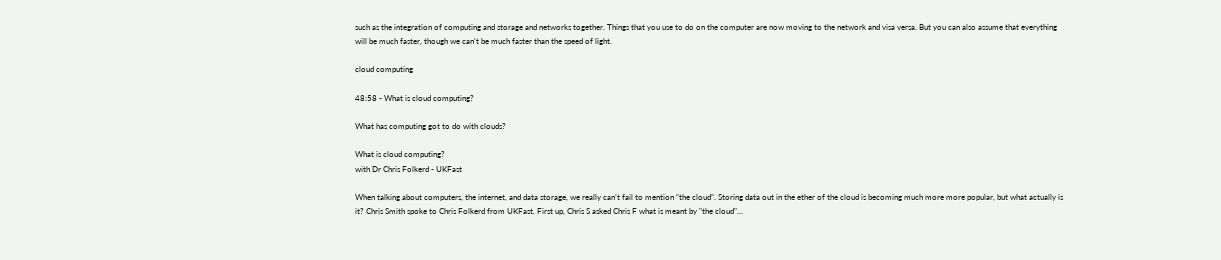such as the integration of computing and storage and networks together. Things that you use to do on the computer are now moving to the network and visa versa. But you can also assume that everything will be much faster, though we can’t be much faster than the speed of light.

cloud computing

48:58 - What is cloud computing?

What has computing got to do with clouds?

What is cloud computing?
with Dr Chris Folkerd - UKFast

When talking about computers, the internet, and data storage, we really can’t fail to mention “the cloud”. Storing data out in the ether of the cloud is becoming much more more popular, but what actually is it? Chris Smith spoke to Chris Folkerd from UKFast. First up, Chris S asked Chris F what is meant by "the cloud"...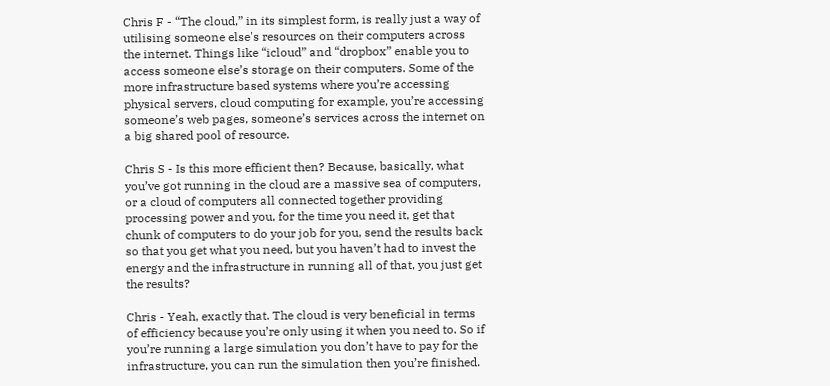Chris F - “The cloud,” in its simplest form, is really just a way of utilising someone else's resources on their computers across the internet. Things like “icloud” and “dropbox” enable you to access someone else’s storage on their computers. Some of the more infrastructure based systems where you’re accessing physical servers, cloud computing for example, you’re accessing someone’s web pages, someone’s services across the internet on a big shared pool of resource.

Chris S - Is this more efficient then? Because, basically, what you’ve got running in the cloud are a massive sea of computers, or a cloud of computers all connected together providing processing power and you, for the time you need it, get that chunk of computers to do your job for you, send the results back so that you get what you need, but you haven’t had to invest the energy and the infrastructure in running all of that, you just get the results?

Chris - Yeah, exactly that. The cloud is very beneficial in terms of efficiency because you’re only using it when you need to. So if you’re running a large simulation you don’t have to pay for the infrastructure, you can run the simulation then you’re finished.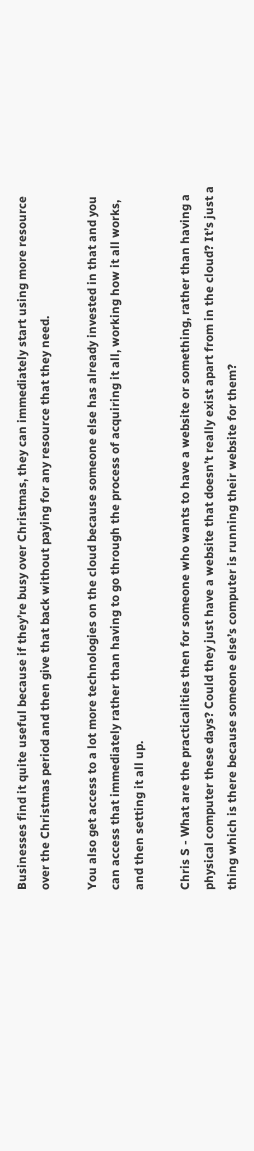Businesses find it quite useful because if they’re busy over Christmas, they can immediately start using more resource over the Christmas period and then give that back without paying for any resource that they need.

You also get access to a lot more technologies on the cloud because someone else has already invested in that and you can access that immediately rather than having to go through the process of acquiring it all, working how it all works, and then setting it all up.

Chris S - What are the practicalities then for someone who wants to have a website or something, rather than having a physical computer these days? Could they just have a website that doesn’t really exist apart from in the cloud? It’s just a thing which is there because someone else’s computer is running their website for them?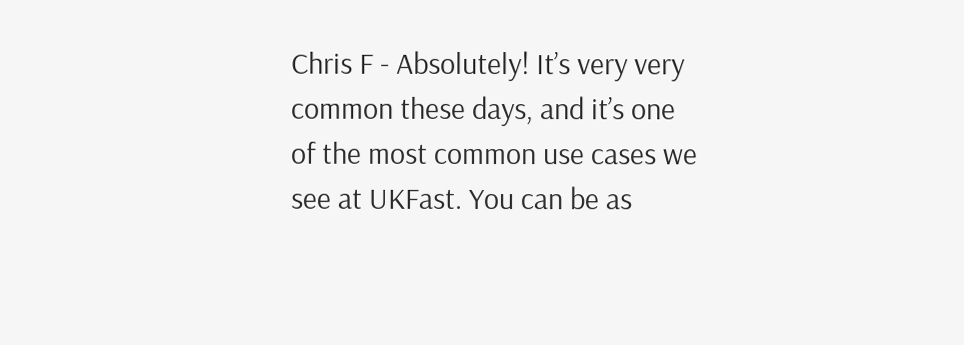Chris F - Absolutely! It’s very very common these days, and it’s one of the most common use cases we see at UKFast. You can be as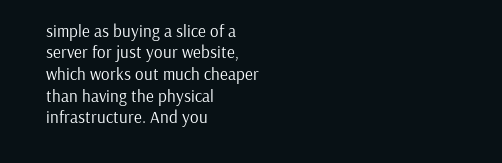simple as buying a slice of a server for just your website, which works out much cheaper than having the physical infrastructure. And you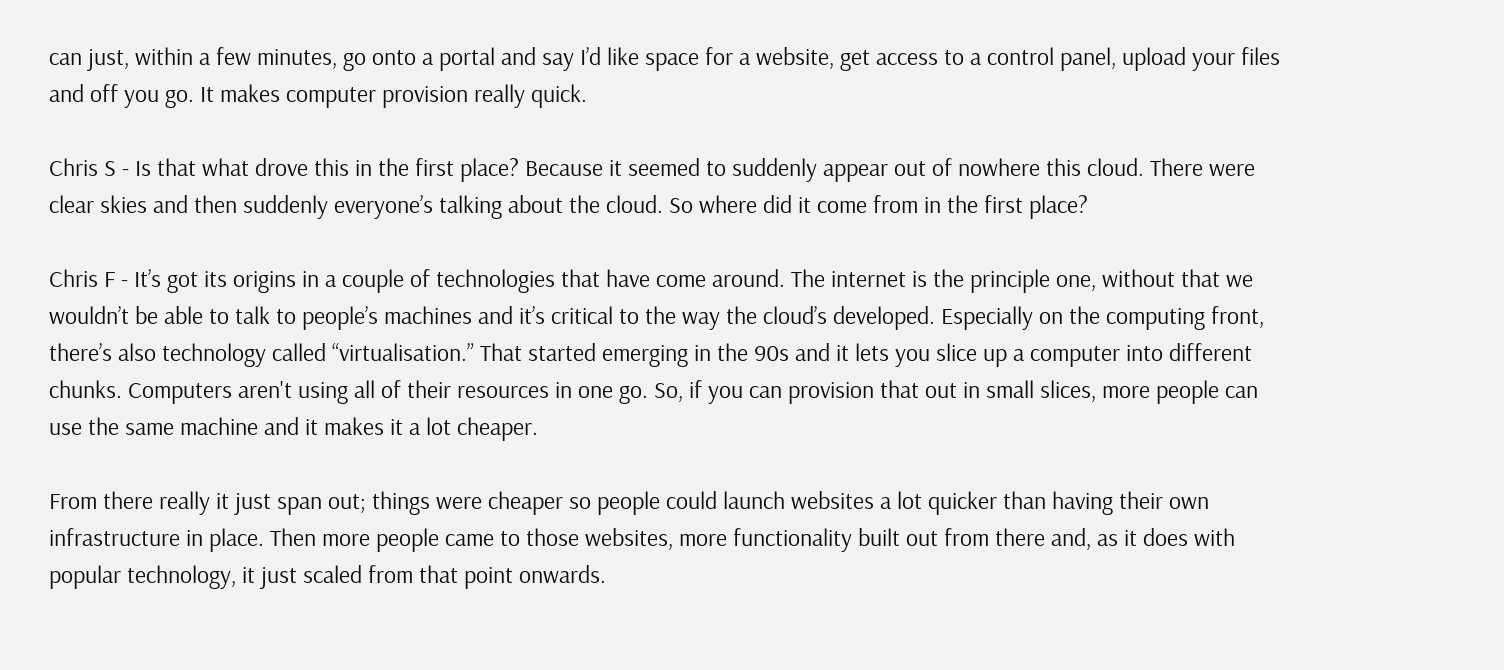can just, within a few minutes, go onto a portal and say I’d like space for a website, get access to a control panel, upload your files and off you go. It makes computer provision really quick.

Chris S - Is that what drove this in the first place? Because it seemed to suddenly appear out of nowhere this cloud. There were clear skies and then suddenly everyone’s talking about the cloud. So where did it come from in the first place?

Chris F - It’s got its origins in a couple of technologies that have come around. The internet is the principle one, without that we wouldn’t be able to talk to people’s machines and it’s critical to the way the cloud’s developed. Especially on the computing front, there’s also technology called “virtualisation.” That started emerging in the 90s and it lets you slice up a computer into different chunks. Computers aren't using all of their resources in one go. So, if you can provision that out in small slices, more people can use the same machine and it makes it a lot cheaper.

From there really it just span out; things were cheaper so people could launch websites a lot quicker than having their own infrastructure in place. Then more people came to those websites, more functionality built out from there and, as it does with popular technology, it just scaled from that point onwards.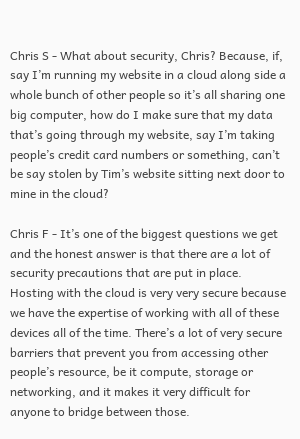Chris S - What about security, Chris? Because, if, say I’m running my website in a cloud along side a whole bunch of other people so it’s all sharing one big computer, how do I make sure that my data that’s going through my website, say I’m taking people’s credit card numbers or something, can’t be say stolen by Tim’s website sitting next door to mine in the cloud?

Chris F - It’s one of the biggest questions we get and the honest answer is that there are a lot of security precautions that are put in place. Hosting with the cloud is very very secure because we have the expertise of working with all of these devices all of the time. There’s a lot of very secure barriers that prevent you from accessing other people’s resource, be it compute, storage or networking, and it makes it very difficult for anyone to bridge between those.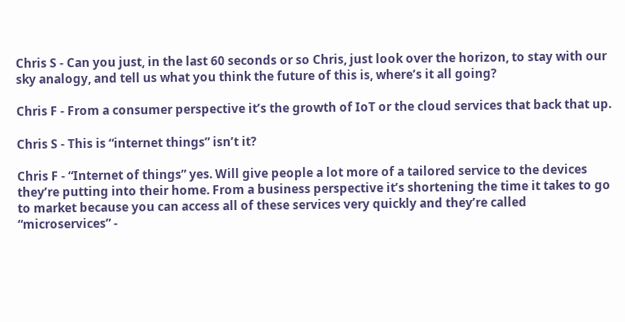Chris S - Can you just, in the last 60 seconds or so Chris, just look over the horizon, to stay with our sky analogy, and tell us what you think the future of this is, where’s it all going?

Chris F - From a consumer perspective it’s the growth of IoT or the cloud services that back that up.

Chris S - This is “internet things” isn’t it?

Chris F - “Internet of things” yes. Will give people a lot more of a tailored service to the devices they’re putting into their home. From a business perspective it’s shortening the time it takes to go to market because you can access all of these services very quickly and they’re called “microservices” -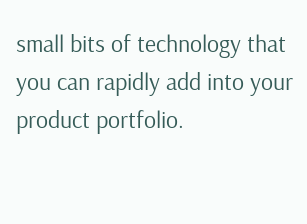small bits of technology that you can rapidly add into your product portfolio.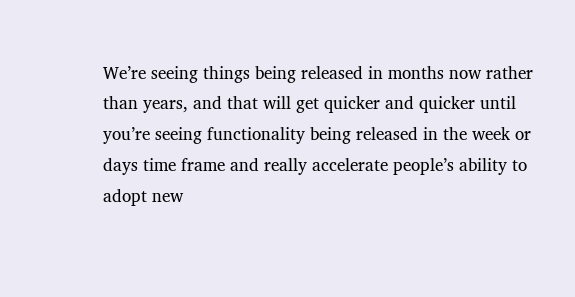We’re seeing things being released in months now rather than years, and that will get quicker and quicker until you’re seeing functionality being released in the week or days time frame and really accelerate people’s ability to adopt new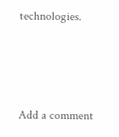technologies.



Add a comment